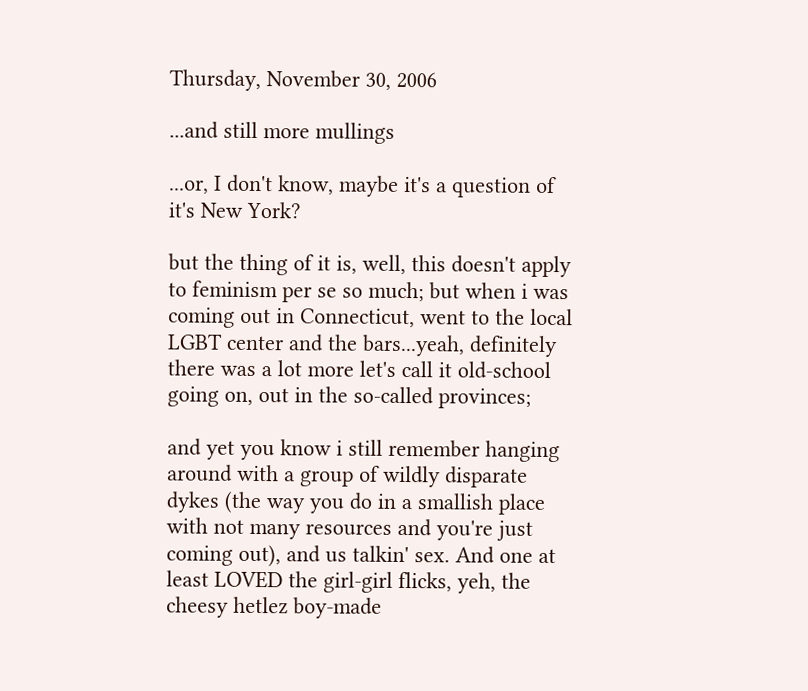Thursday, November 30, 2006

...and still more mullings

...or, I don't know, maybe it's a question of it's New York?

but the thing of it is, well, this doesn't apply to feminism per se so much; but when i was coming out in Connecticut, went to the local LGBT center and the bars...yeah, definitely there was a lot more let's call it old-school going on, out in the so-called provinces;

and yet you know i still remember hanging around with a group of wildly disparate dykes (the way you do in a smallish place with not many resources and you're just coming out), and us talkin' sex. And one at least LOVED the girl-girl flicks, yeh, the cheesy hetlez boy-made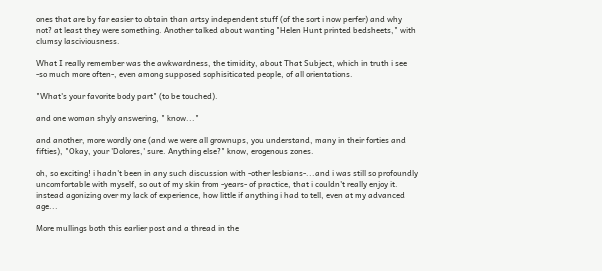ones that are by far easier to obtain than artsy independent stuff (of the sort i now perfer) and why not? at least they were something. Another talked about wanting "Helen Hunt printed bedsheets," with clumsy lasciviousness.

What I really remember was the awkwardness, the timidity, about That Subject, which in truth i see -so much more often-, even among supposed sophisiticated people, of all orientations.

"What's your favorite body part" (to be touched).

and one woman shyly answering, " know..."

and another, more wordly one (and we were all grownups, you understand, many in their forties and fifties), "Okay, your 'Dolores,' sure. Anything else?" know, erogenous zones.

oh, so exciting! i hadn't been in any such discussion with -other lesbians-...and i was still so profoundly uncomfortable with myself, so out of my skin from -years- of practice, that i couldn't really enjoy it. instead agonizing over my lack of experience, how little if anything i had to tell, even at my advanced age...

More mullings both this earlier post and a thread in the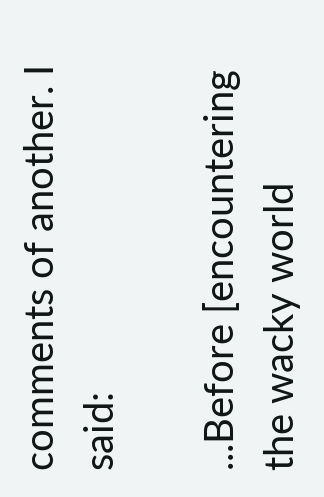comments of another. I said:

...Before [encountering the wacky world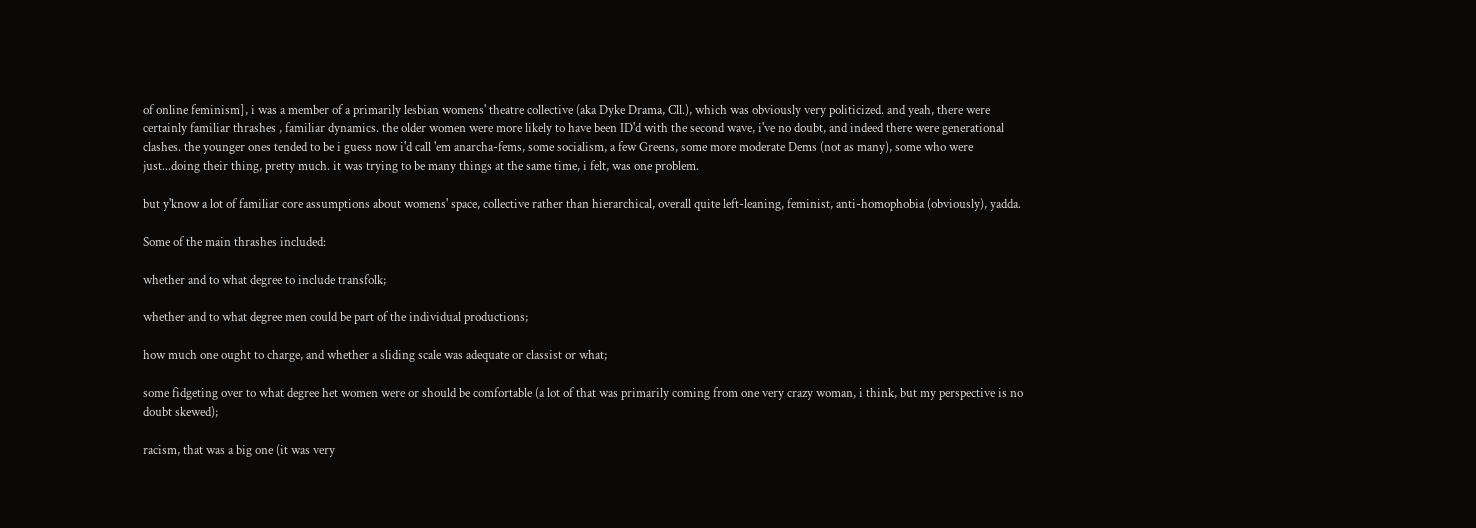of online feminism], i was a member of a primarily lesbian womens' theatre collective (aka Dyke Drama, Cll.), which was obviously very politicized. and yeah, there were certainly familiar thrashes , familiar dynamics. the older women were more likely to have been ID'd with the second wave, i've no doubt, and indeed there were generational clashes. the younger ones tended to be i guess now i'd call 'em anarcha-fems, some socialism, a few Greens, some more moderate Dems (not as many), some who were just...doing their thing, pretty much. it was trying to be many things at the same time, i felt, was one problem.

but y'know a lot of familiar core assumptions about womens' space, collective rather than hierarchical, overall quite left-leaning, feminist, anti-homophobia (obviously), yadda.

Some of the main thrashes included:

whether and to what degree to include transfolk;

whether and to what degree men could be part of the individual productions;

how much one ought to charge, and whether a sliding scale was adequate or classist or what;

some fidgeting over to what degree het women were or should be comfortable (a lot of that was primarily coming from one very crazy woman, i think, but my perspective is no doubt skewed);

racism, that was a big one (it was very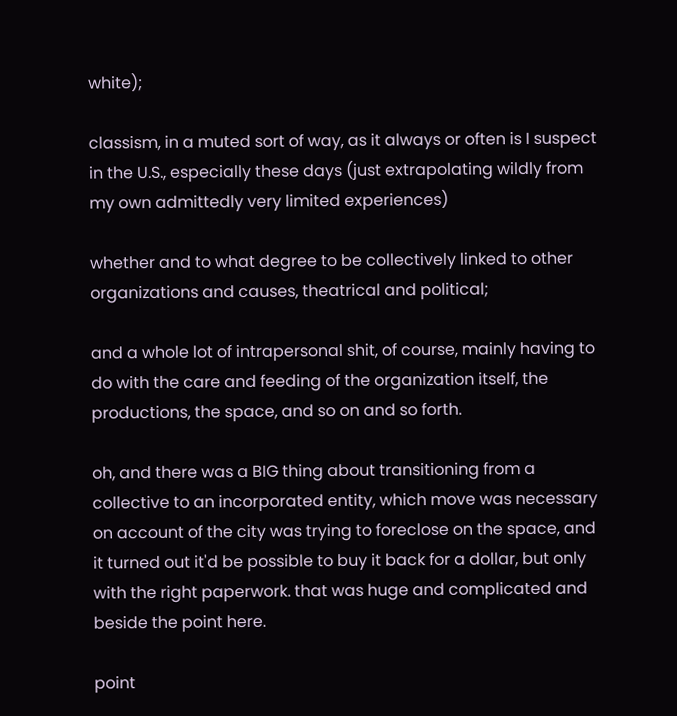white);

classism, in a muted sort of way, as it always or often is I suspect in the U.S., especially these days (just extrapolating wildly from my own admittedly very limited experiences)

whether and to what degree to be collectively linked to other organizations and causes, theatrical and political;

and a whole lot of intrapersonal shit, of course, mainly having to do with the care and feeding of the organization itself, the productions, the space, and so on and so forth.

oh, and there was a BIG thing about transitioning from a collective to an incorporated entity, which move was necessary on account of the city was trying to foreclose on the space, and it turned out it'd be possible to buy it back for a dollar, but only with the right paperwork. that was huge and complicated and beside the point here.

point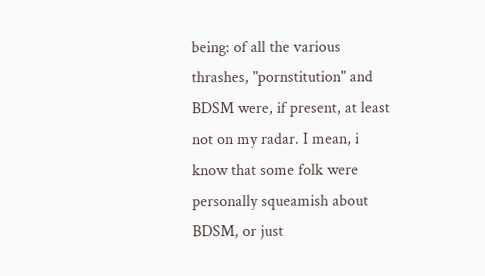being: of all the various thrashes, "pornstitution" and BDSM were, if present, at least not on my radar. I mean, i know that some folk were personally squeamish about BDSM, or just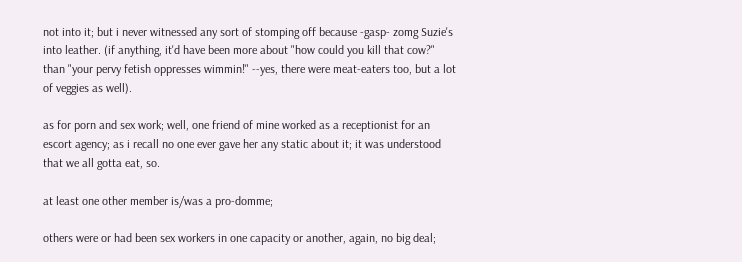not into it; but i never witnessed any sort of stomping off because -gasp- zomg Suzie's into leather. (if anything, it'd have been more about "how could you kill that cow?" than "your pervy fetish oppresses wimmin!" --yes, there were meat-eaters too, but a lot of veggies as well).

as for porn and sex work; well, one friend of mine worked as a receptionist for an escort agency; as i recall no one ever gave her any static about it; it was understood that we all gotta eat, so.

at least one other member is/was a pro-domme;

others were or had been sex workers in one capacity or another, again, no big deal;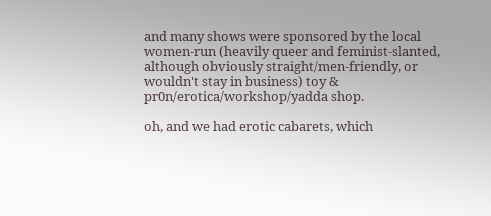and many shows were sponsored by the local women-run (heavily queer and feminist-slanted, although obviously straight/men-friendly, or wouldn't stay in business) toy & pr0n/erotica/workshop/yadda shop.

oh, and we had erotic cabarets, which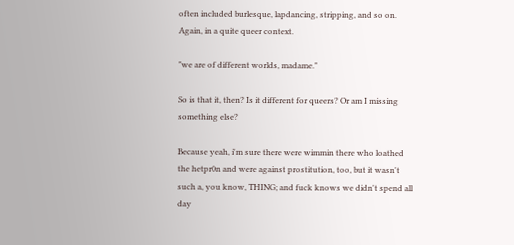often included burlesque, lapdancing, stripping, and so on. Again, in a quite queer context.

"we are of different worlds, madame."

So is that it, then? Is it different for queers? Or am I missing something else?

Because yeah, i'm sure there were wimmin there who loathed the hetpr0n and were against prostitution, too, but it wasn't such a, you know, THING; and fuck knows we didn't spend all day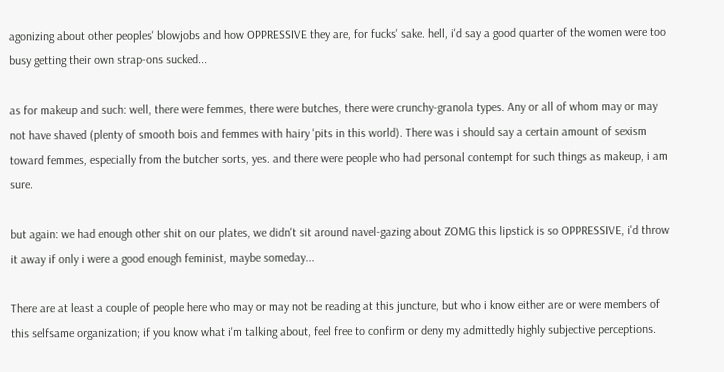agonizing about other peoples' blowjobs and how OPPRESSIVE they are, for fucks' sake. hell, i'd say a good quarter of the women were too busy getting their own strap-ons sucked...

as for makeup and such: well, there were femmes, there were butches, there were crunchy-granola types. Any or all of whom may or may not have shaved (plenty of smooth bois and femmes with hairy 'pits in this world). There was i should say a certain amount of sexism toward femmes, especially from the butcher sorts, yes. and there were people who had personal contempt for such things as makeup, i am sure.

but again: we had enough other shit on our plates, we didn't sit around navel-gazing about ZOMG this lipstick is so OPPRESSIVE, i'd throw it away if only i were a good enough feminist, maybe someday...

There are at least a couple of people here who may or may not be reading at this juncture, but who i know either are or were members of this selfsame organization; if you know what i'm talking about, feel free to confirm or deny my admittedly highly subjective perceptions.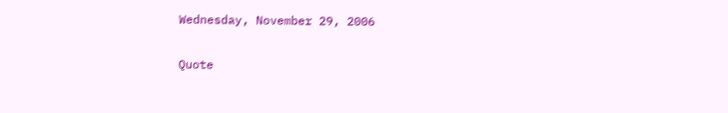Wednesday, November 29, 2006

Quote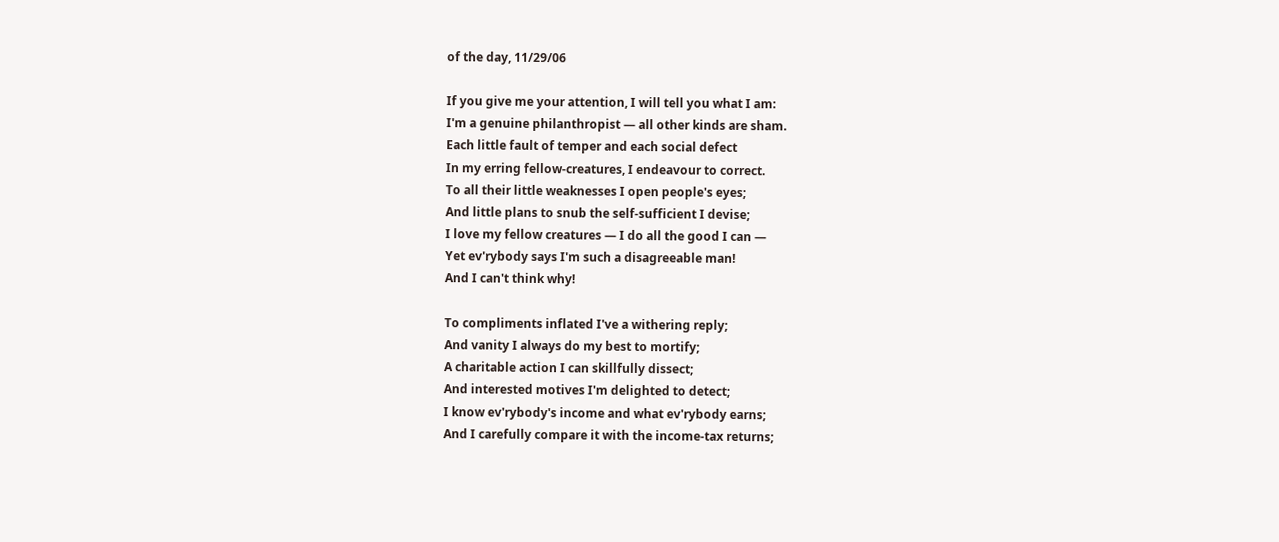of the day, 11/29/06

If you give me your attention, I will tell you what I am:
I'm a genuine philanthropist — all other kinds are sham.
Each little fault of temper and each social defect
In my erring fellow-creatures, I endeavour to correct.
To all their little weaknesses I open people's eyes;
And little plans to snub the self-sufficient I devise;
I love my fellow creatures — I do all the good I can —
Yet ev'rybody says I'm such a disagreeable man!
And I can't think why!

To compliments inflated I've a withering reply;
And vanity I always do my best to mortify;
A charitable action I can skillfully dissect;
And interested motives I'm delighted to detect;
I know ev'rybody's income and what ev'rybody earns;
And I carefully compare it with the income-tax returns;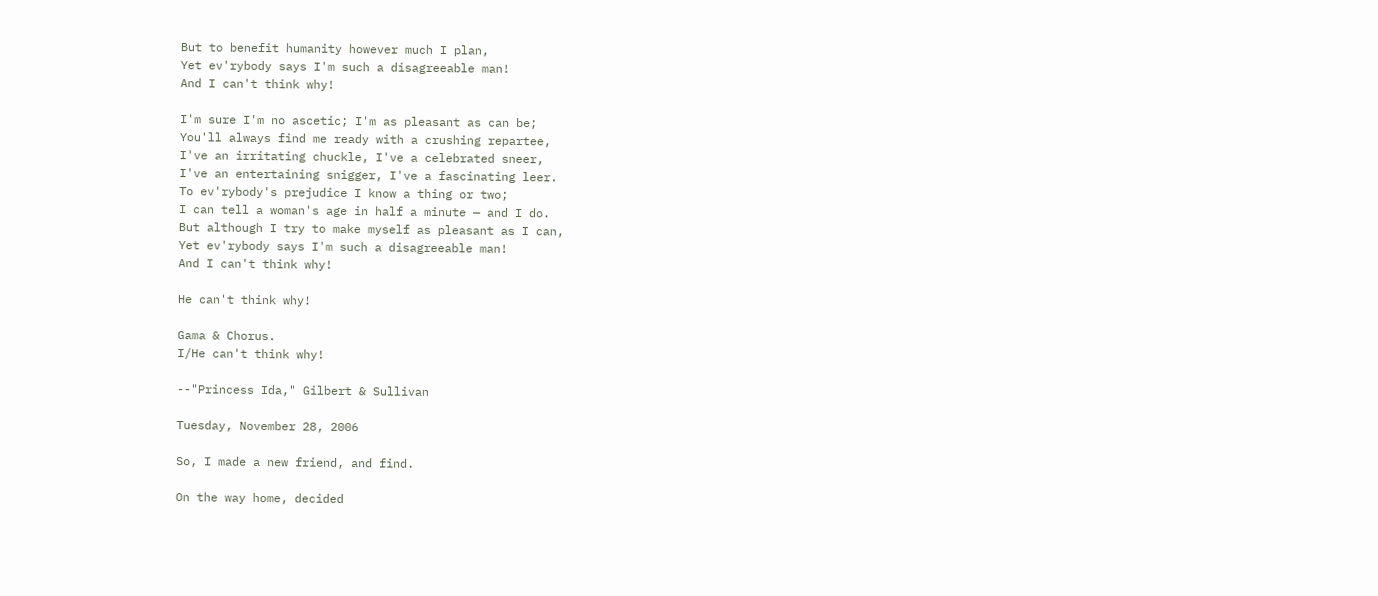But to benefit humanity however much I plan,
Yet ev'rybody says I'm such a disagreeable man!
And I can't think why!

I'm sure I'm no ascetic; I'm as pleasant as can be;
You'll always find me ready with a crushing repartee,
I've an irritating chuckle, I've a celebrated sneer,
I've an entertaining snigger, I've a fascinating leer.
To ev'rybody's prejudice I know a thing or two;
I can tell a woman's age in half a minute — and I do.
But although I try to make myself as pleasant as I can,
Yet ev'rybody says I'm such a disagreeable man!
And I can't think why!

He can't think why!

Gama & Chorus.
I/He can't think why!

--"Princess Ida," Gilbert & Sullivan

Tuesday, November 28, 2006

So, I made a new friend, and find.

On the way home, decided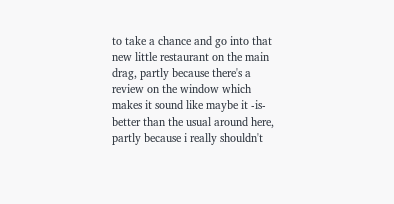to take a chance and go into that new little restaurant on the main drag, partly because there's a review on the window which makes it sound like maybe it -is- better than the usual around here, partly because i really shouldn't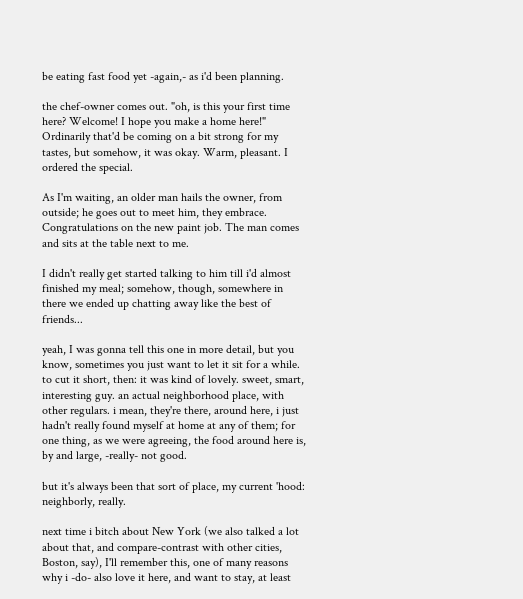be eating fast food yet -again,- as i'd been planning.

the chef-owner comes out. "oh, is this your first time here? Welcome! I hope you make a home here!" Ordinarily that'd be coming on a bit strong for my tastes, but somehow, it was okay. Warm, pleasant. I ordered the special.

As I'm waiting, an older man hails the owner, from outside; he goes out to meet him, they embrace. Congratulations on the new paint job. The man comes and sits at the table next to me.

I didn't really get started talking to him till i'd almost finished my meal; somehow, though, somewhere in there we ended up chatting away like the best of friends...

yeah, I was gonna tell this one in more detail, but you know, sometimes you just want to let it sit for a while. to cut it short, then: it was kind of lovely. sweet, smart, interesting guy. an actual neighborhood place, with other regulars. i mean, they're there, around here, i just hadn't really found myself at home at any of them; for one thing, as we were agreeing, the food around here is, by and large, -really- not good.

but it's always been that sort of place, my current 'hood: neighborly, really.

next time i bitch about New York (we also talked a lot about that, and compare-contrast with other cities, Boston, say), I'll remember this, one of many reasons why i -do- also love it here, and want to stay, at least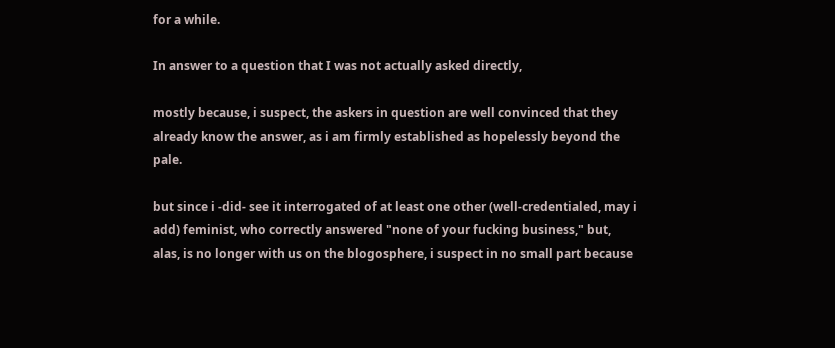for a while.

In answer to a question that I was not actually asked directly,

mostly because, i suspect, the askers in question are well convinced that they already know the answer, as i am firmly established as hopelessly beyond the pale.

but since i -did- see it interrogated of at least one other (well-credentialed, may i add) feminist, who correctly answered "none of your fucking business," but, alas, is no longer with us on the blogosphere, i suspect in no small part because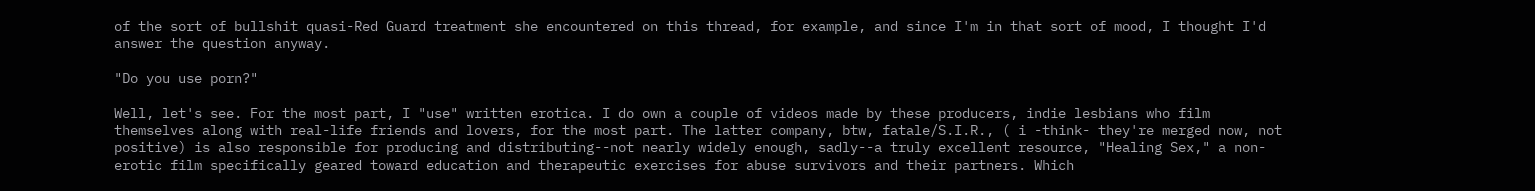of the sort of bullshit quasi-Red Guard treatment she encountered on this thread, for example, and since I'm in that sort of mood, I thought I'd answer the question anyway.

"Do you use porn?"

Well, let's see. For the most part, I "use" written erotica. I do own a couple of videos made by these producers, indie lesbians who film themselves along with real-life friends and lovers, for the most part. The latter company, btw, fatale/S.I.R., ( i -think- they're merged now, not positive) is also responsible for producing and distributing--not nearly widely enough, sadly--a truly excellent resource, "Healing Sex," a non-erotic film specifically geared toward education and therapeutic exercises for abuse survivors and their partners. Which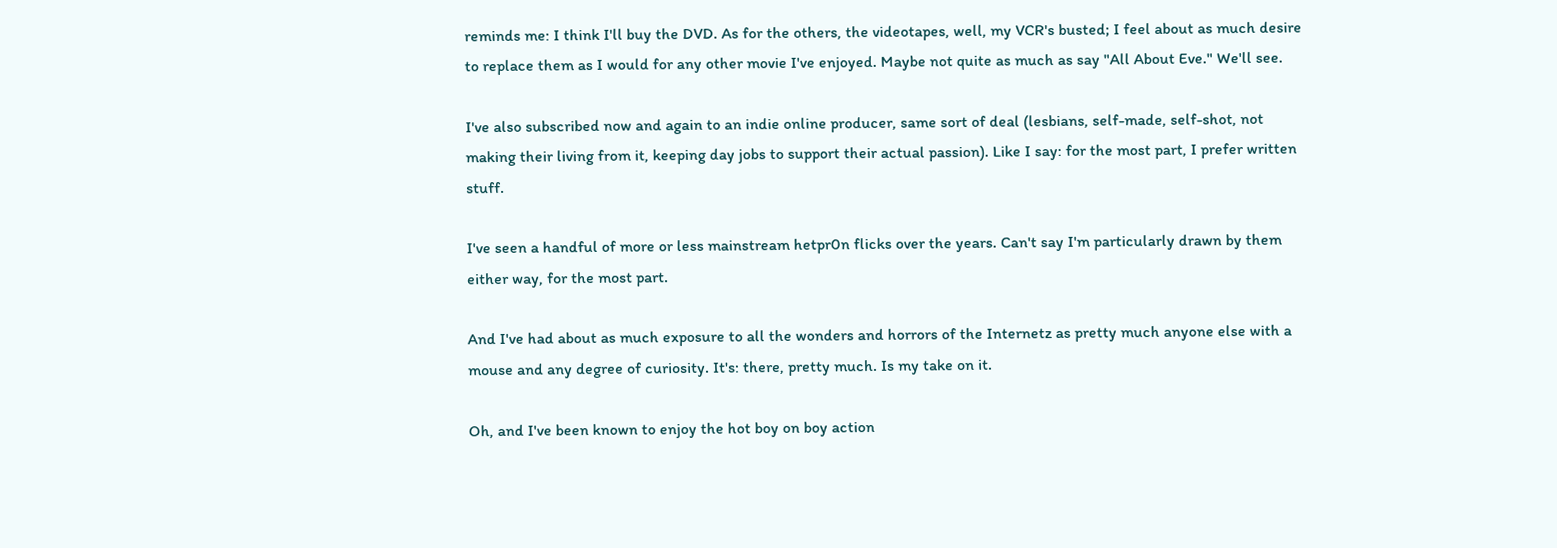reminds me: I think I'll buy the DVD. As for the others, the videotapes, well, my VCR's busted; I feel about as much desire to replace them as I would for any other movie I've enjoyed. Maybe not quite as much as say "All About Eve." We'll see.

I've also subscribed now and again to an indie online producer, same sort of deal (lesbians, self-made, self-shot, not making their living from it, keeping day jobs to support their actual passion). Like I say: for the most part, I prefer written stuff.

I've seen a handful of more or less mainstream hetpr0n flicks over the years. Can't say I'm particularly drawn by them either way, for the most part.

And I've had about as much exposure to all the wonders and horrors of the Internetz as pretty much anyone else with a mouse and any degree of curiosity. It's: there, pretty much. Is my take on it.

Oh, and I've been known to enjoy the hot boy on boy action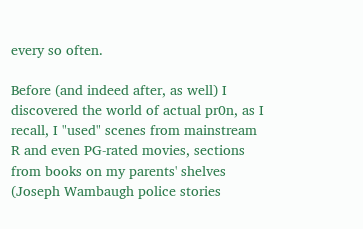every so often.

Before (and indeed after, as well) I discovered the world of actual pr0n, as I recall, I "used" scenes from mainstream R and even PG-rated movies, sections from books on my parents' shelves (Joseph Wambaugh police stories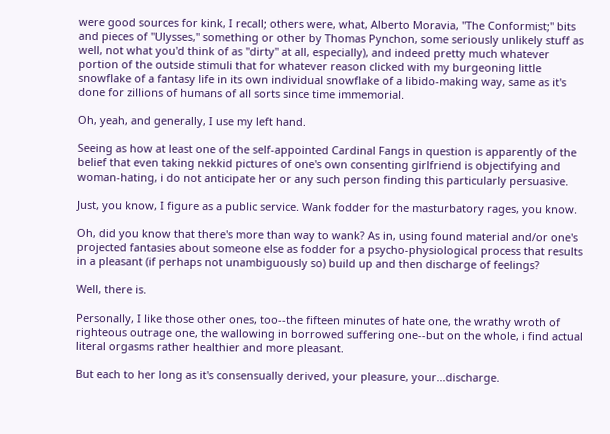were good sources for kink, I recall; others were, what, Alberto Moravia, "The Conformist;" bits and pieces of "Ulysses," something or other by Thomas Pynchon, some seriously unlikely stuff as well, not what you'd think of as "dirty" at all, especially), and indeed pretty much whatever portion of the outside stimuli that for whatever reason clicked with my burgeoning little snowflake of a fantasy life in its own individual snowflake of a libido-making way, same as it's done for zillions of humans of all sorts since time immemorial.

Oh, yeah, and generally, I use my left hand.

Seeing as how at least one of the self-appointed Cardinal Fangs in question is apparently of the belief that even taking nekkid pictures of one's own consenting girlfriend is objectifying and woman-hating, i do not anticipate her or any such person finding this particularly persuasive.

Just, you know, I figure as a public service. Wank fodder for the masturbatory rages, you know.

Oh, did you know that there's more than way to wank? As in, using found material and/or one's projected fantasies about someone else as fodder for a psycho-physiological process that results in a pleasant (if perhaps not unambiguously so) build up and then discharge of feelings?

Well, there is.

Personally, I like those other ones, too--the fifteen minutes of hate one, the wrathy wroth of righteous outrage one, the wallowing in borrowed suffering one--but on the whole, i find actual literal orgasms rather healthier and more pleasant.

But each to her long as it's consensually derived, your pleasure, your...discharge.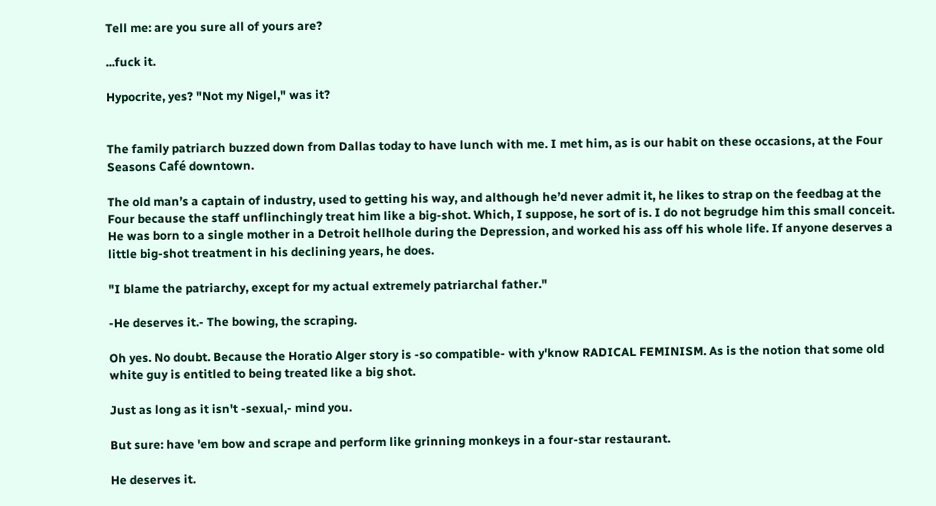Tell me: are you sure all of yours are?

...fuck it.

Hypocrite, yes? "Not my Nigel," was it?


The family patriarch buzzed down from Dallas today to have lunch with me. I met him, as is our habit on these occasions, at the Four Seasons Café downtown.

The old man’s a captain of industry, used to getting his way, and although he’d never admit it, he likes to strap on the feedbag at the Four because the staff unflinchingly treat him like a big-shot. Which, I suppose, he sort of is. I do not begrudge him this small conceit. He was born to a single mother in a Detroit hellhole during the Depression, and worked his ass off his whole life. If anyone deserves a little big-shot treatment in his declining years, he does.

"I blame the patriarchy, except for my actual extremely patriarchal father."

-He deserves it.- The bowing, the scraping.

Oh yes. No doubt. Because the Horatio Alger story is -so compatible- with y'know RADICAL FEMINISM. As is the notion that some old white guy is entitled to being treated like a big shot.

Just as long as it isn't -sexual,- mind you.

But sure: have 'em bow and scrape and perform like grinning monkeys in a four-star restaurant.

He deserves it.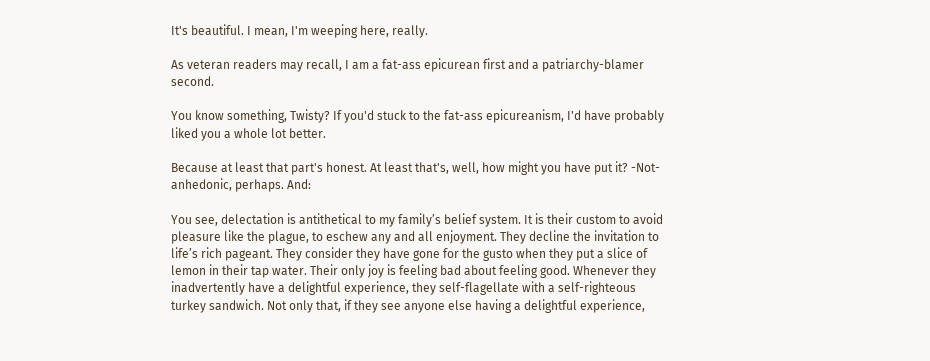It's beautiful. I mean, I'm weeping here, really.

As veteran readers may recall, I am a fat-ass epicurean first and a patriarchy-blamer second.

You know something, Twisty? If you'd stuck to the fat-ass epicureanism, I'd have probably liked you a whole lot better.

Because at least that part's honest. At least that's, well, how might you have put it? -Not- anhedonic, perhaps. And:

You see, delectation is antithetical to my family’s belief system. It is their custom to avoid pleasure like the plague, to eschew any and all enjoyment. They decline the invitation to life’s rich pageant. They consider they have gone for the gusto when they put a slice of lemon in their tap water. Their only joy is feeling bad about feeling good. Whenever they inadvertently have a delightful experience, they self-flagellate with a self-righteous turkey sandwich. Not only that, if they see anyone else having a delightful experience,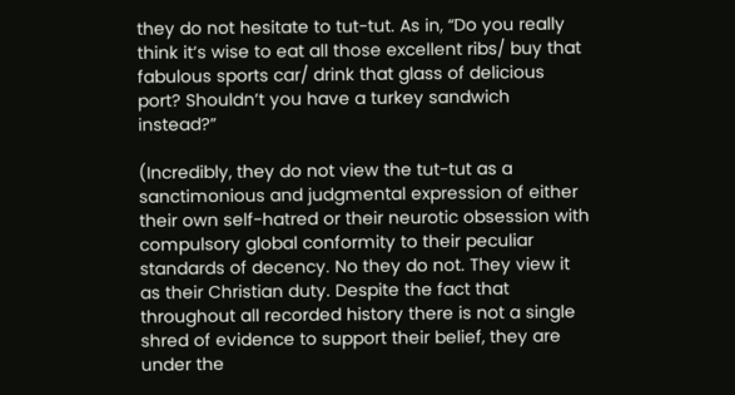they do not hesitate to tut-tut. As in, “Do you really think it’s wise to eat all those excellent ribs/ buy that fabulous sports car/ drink that glass of delicious port? Shouldn’t you have a turkey sandwich instead?”

(Incredibly, they do not view the tut-tut as a sanctimonious and judgmental expression of either their own self-hatred or their neurotic obsession with compulsory global conformity to their peculiar standards of decency. No they do not. They view it as their Christian duty. Despite the fact that throughout all recorded history there is not a single shred of evidence to support their belief, they are under the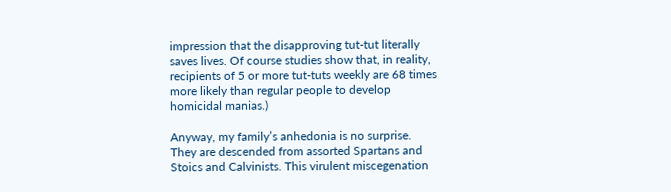impression that the disapproving tut-tut literally saves lives. Of course studies show that, in reality, recipients of 5 or more tut-tuts weekly are 68 times more likely than regular people to develop homicidal manias.)

Anyway, my family’s anhedonia is no surprise. They are descended from assorted Spartans and Stoics and Calvinists. This virulent miscegenation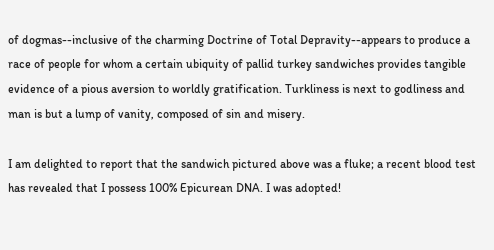of dogmas--inclusive of the charming Doctrine of Total Depravity--appears to produce a race of people for whom a certain ubiquity of pallid turkey sandwiches provides tangible evidence of a pious aversion to worldly gratification. Turkliness is next to godliness and man is but a lump of vanity, composed of sin and misery.

I am delighted to report that the sandwich pictured above was a fluke; a recent blood test has revealed that I possess 100% Epicurean DNA. I was adopted!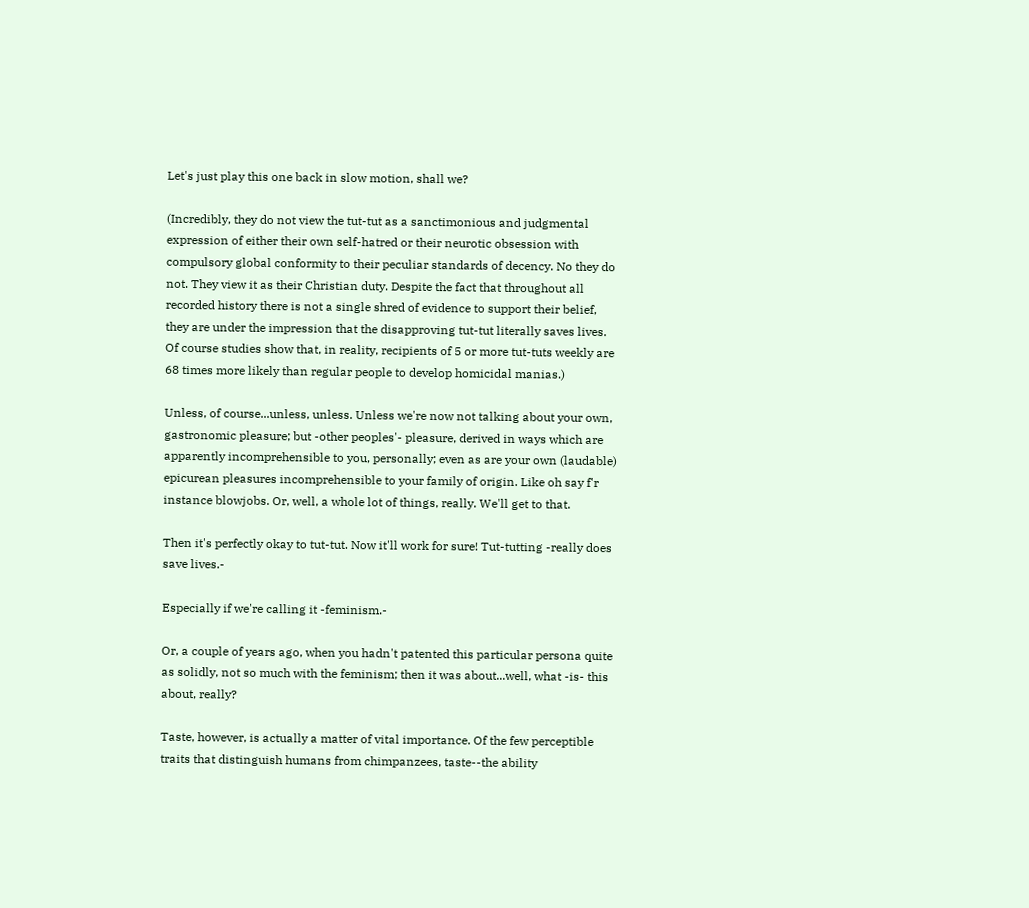Let's just play this one back in slow motion, shall we?

(Incredibly, they do not view the tut-tut as a sanctimonious and judgmental expression of either their own self-hatred or their neurotic obsession with compulsory global conformity to their peculiar standards of decency. No they do not. They view it as their Christian duty. Despite the fact that throughout all recorded history there is not a single shred of evidence to support their belief, they are under the impression that the disapproving tut-tut literally saves lives. Of course studies show that, in reality, recipients of 5 or more tut-tuts weekly are 68 times more likely than regular people to develop homicidal manias.)

Unless, of course...unless, unless. Unless we're now not talking about your own, gastronomic pleasure; but -other peoples'- pleasure, derived in ways which are apparently incomprehensible to you, personally; even as are your own (laudable) epicurean pleasures incomprehensible to your family of origin. Like oh say f'r instance blowjobs. Or, well, a whole lot of things, really. We'll get to that.

Then it's perfectly okay to tut-tut. Now it'll work for sure! Tut-tutting -really does save lives.-

Especially if we're calling it -feminism.-

Or, a couple of years ago, when you hadn't patented this particular persona quite as solidly, not so much with the feminism; then it was about...well, what -is- this about, really?

Taste, however, is actually a matter of vital importance. Of the few perceptible traits that distinguish humans from chimpanzees, taste--the ability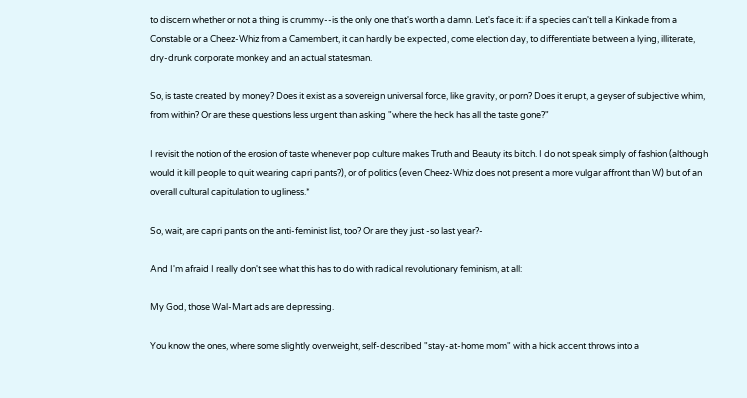to discern whether or not a thing is crummy--is the only one that's worth a damn. Let's face it: if a species can't tell a Kinkade from a Constable or a Cheez-Whiz from a Camembert, it can hardly be expected, come election day, to differentiate between a lying, illiterate, dry-drunk corporate monkey and an actual statesman.

So, is taste created by money? Does it exist as a sovereign universal force, like gravity, or porn? Does it erupt, a geyser of subjective whim, from within? Or are these questions less urgent than asking "where the heck has all the taste gone?"

I revisit the notion of the erosion of taste whenever pop culture makes Truth and Beauty its bitch. I do not speak simply of fashion (although would it kill people to quit wearing capri pants?), or of politics (even Cheez-Whiz does not present a more vulgar affront than W) but of an overall cultural capitulation to ugliness.*

So, wait, are capri pants on the anti-feminist list, too? Or are they just -so last year?-

And I'm afraid I really don't see what this has to do with radical revolutionary feminism, at all:

My God, those Wal-Mart ads are depressing.

You know the ones, where some slightly overweight, self-described "stay-at-home mom" with a hick accent throws into a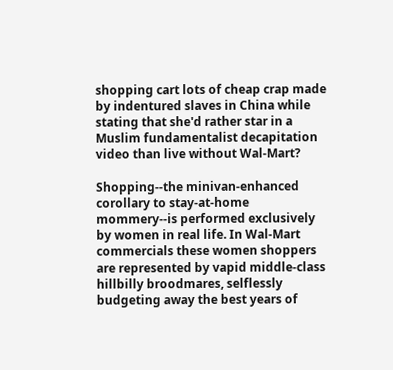shopping cart lots of cheap crap made by indentured slaves in China while stating that she'd rather star in a Muslim fundamentalist decapitation video than live without Wal-Mart?

Shopping--the minivan-enhanced corollary to stay-at-home mommery--is performed exclusively by women in real life. In Wal-Mart commercials these women shoppers are represented by vapid middle-class hillbilly broodmares, selflessly budgeting away the best years of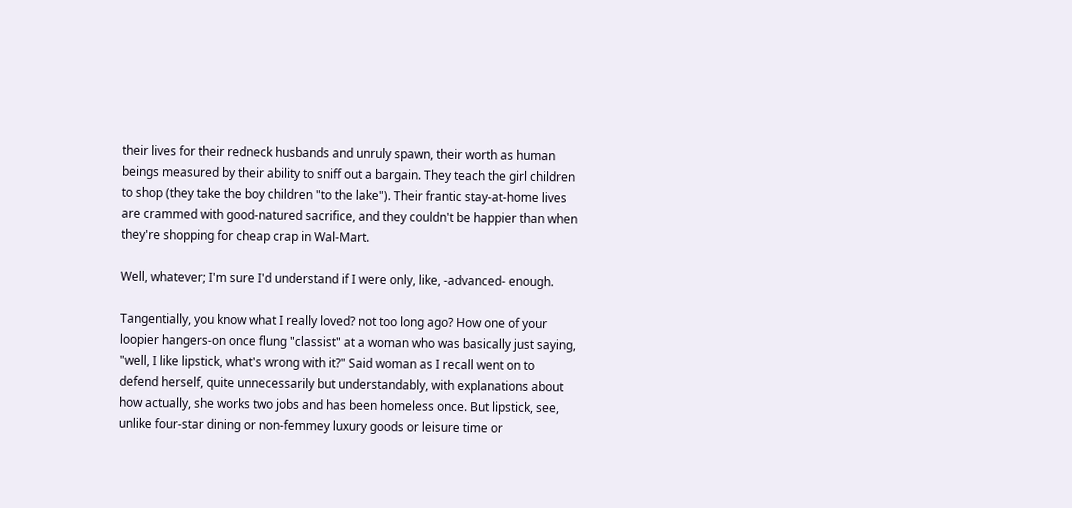their lives for their redneck husbands and unruly spawn, their worth as human beings measured by their ability to sniff out a bargain. They teach the girl children to shop (they take the boy children "to the lake"). Their frantic stay-at-home lives are crammed with good-natured sacrifice, and they couldn't be happier than when they're shopping for cheap crap in Wal-Mart.

Well, whatever; I'm sure I'd understand if I were only, like, -advanced- enough.

Tangentially, you know what I really loved? not too long ago? How one of your loopier hangers-on once flung "classist" at a woman who was basically just saying, "well, I like lipstick, what's wrong with it?" Said woman as I recall went on to defend herself, quite unnecessarily but understandably, with explanations about how actually, she works two jobs and has been homeless once. But lipstick, see, unlike four-star dining or non-femmey luxury goods or leisure time or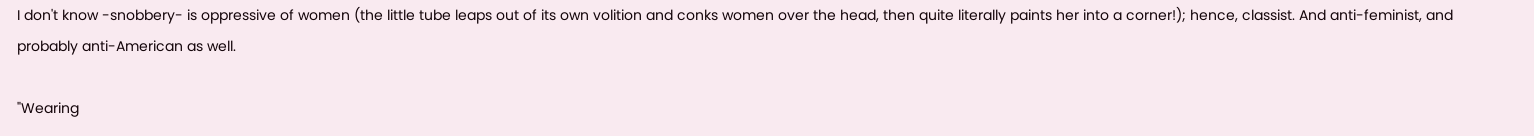I don't know -snobbery- is oppressive of women (the little tube leaps out of its own volition and conks women over the head, then quite literally paints her into a corner!); hence, classist. And anti-feminist, and probably anti-American as well.

"Wearing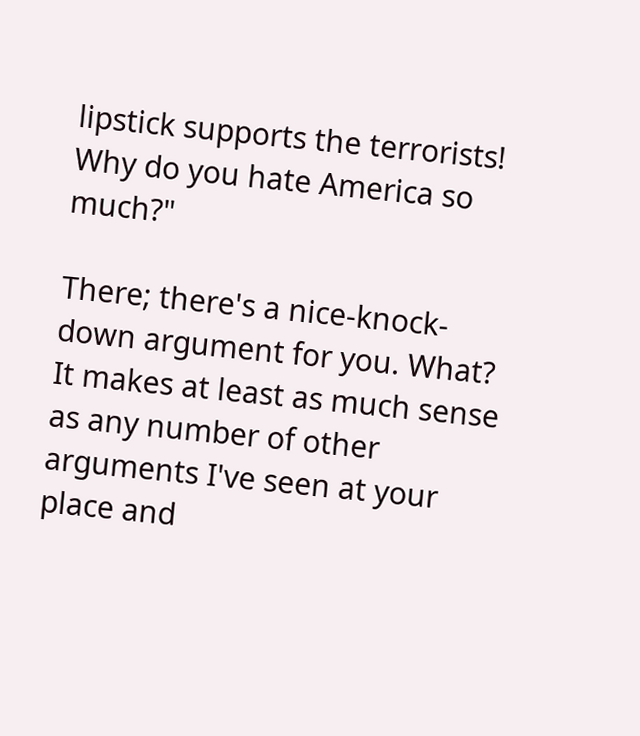lipstick supports the terrorists! Why do you hate America so much?"

There; there's a nice-knock-down argument for you. What? It makes at least as much sense as any number of other arguments I've seen at your place and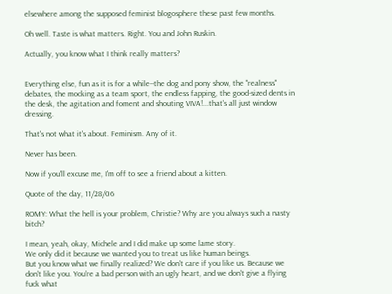elsewhere among the supposed feminist blogosphere these past few months.

Oh well. Taste is what matters. Right. You and John Ruskin.

Actually, you know what I think really matters?


Everything else, fun as it is for a while--the dog and pony show, the "realness" debates, the mocking as a team sport, the endless fapping, the good-sized dents in the desk, the agitation and foment and shouting VIVA!...that's all just window dressing.

That's not what it's about. Feminism. Any of it.

Never has been.

Now if you'll excuse me, I'm off to see a friend about a kitten.

Quote of the day, 11/28/06

ROMY: What the hell is your problem, Christie? Why are you always such a nasty bitch?

I mean, yeah, okay, Michele and I did make up some lame story.
We only did it because we wanted you to treat us like human beings.
But you know what we finally realized? We don't care if you like us. Because we don't like you. You're a bad person with an ugly heart, and we don't give a flying fuck what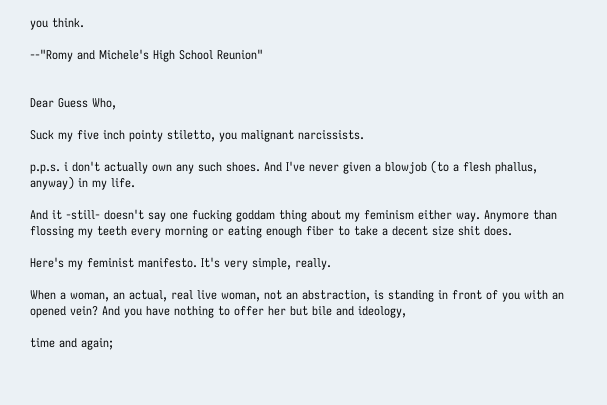you think.

--"Romy and Michele's High School Reunion"


Dear Guess Who,

Suck my five inch pointy stiletto, you malignant narcissists.

p.p.s. i don't actually own any such shoes. And I've never given a blowjob (to a flesh phallus, anyway) in my life.

And it -still- doesn't say one fucking goddam thing about my feminism either way. Anymore than flossing my teeth every morning or eating enough fiber to take a decent size shit does.

Here's my feminist manifesto. It's very simple, really.

When a woman, an actual, real live woman, not an abstraction, is standing in front of you with an opened vein? And you have nothing to offer her but bile and ideology,

time and again;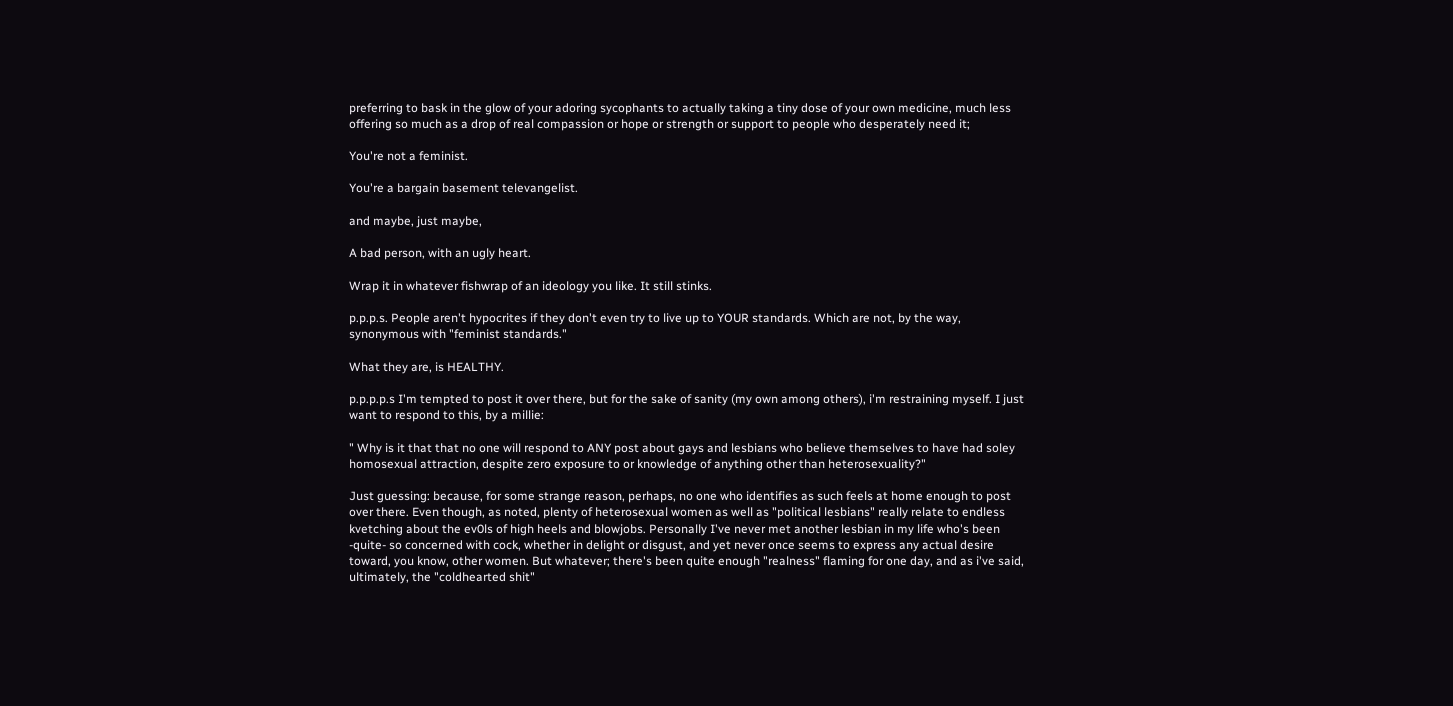preferring to bask in the glow of your adoring sycophants to actually taking a tiny dose of your own medicine, much less offering so much as a drop of real compassion or hope or strength or support to people who desperately need it;

You're not a feminist.

You're a bargain basement televangelist.

and maybe, just maybe,

A bad person, with an ugly heart.

Wrap it in whatever fishwrap of an ideology you like. It still stinks.

p.p.p.s. People aren't hypocrites if they don't even try to live up to YOUR standards. Which are not, by the way, synonymous with "feminist standards."

What they are, is HEALTHY.

p.p.p.p.s I'm tempted to post it over there, but for the sake of sanity (my own among others), i'm restraining myself. I just want to respond to this, by a millie:

" Why is it that that no one will respond to ANY post about gays and lesbians who believe themselves to have had soley homosexual attraction, despite zero exposure to or knowledge of anything other than heterosexuality?"

Just guessing: because, for some strange reason, perhaps, no one who identifies as such feels at home enough to post over there. Even though, as noted, plenty of heterosexual women as well as "political lesbians" really relate to endless kvetching about the ev0ls of high heels and blowjobs. Personally I've never met another lesbian in my life who's been -quite- so concerned with cock, whether in delight or disgust, and yet never once seems to express any actual desire toward, you know, other women. But whatever; there's been quite enough "realness" flaming for one day, and as i've said, ultimately, the "coldhearted shit"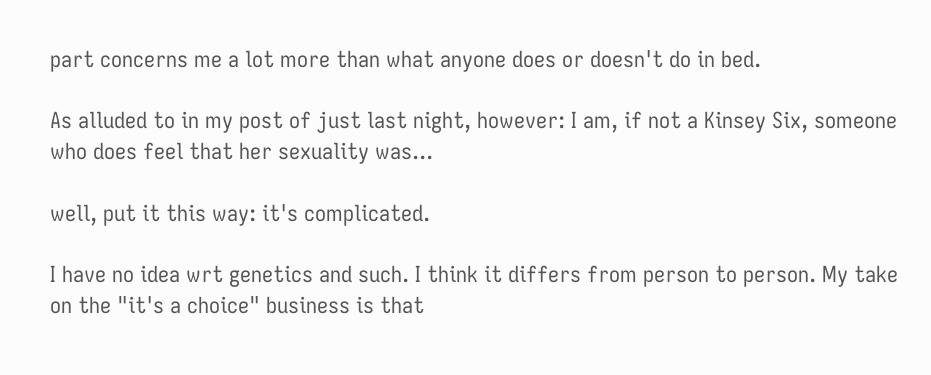part concerns me a lot more than what anyone does or doesn't do in bed.

As alluded to in my post of just last night, however: I am, if not a Kinsey Six, someone who does feel that her sexuality was...

well, put it this way: it's complicated.

I have no idea wrt genetics and such. I think it differs from person to person. My take on the "it's a choice" business is that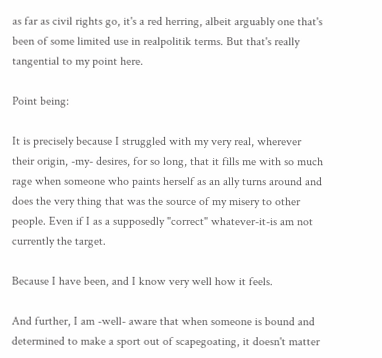as far as civil rights go, it's a red herring, albeit arguably one that's been of some limited use in realpolitik terms. But that's really tangential to my point here.

Point being:

It is precisely because I struggled with my very real, wherever their origin, -my- desires, for so long, that it fills me with so much rage when someone who paints herself as an ally turns around and does the very thing that was the source of my misery to other people. Even if I as a supposedly "correct" whatever-it-is am not currently the target.

Because I have been, and I know very well how it feels.

And further, I am -well- aware that when someone is bound and determined to make a sport out of scapegoating, it doesn't matter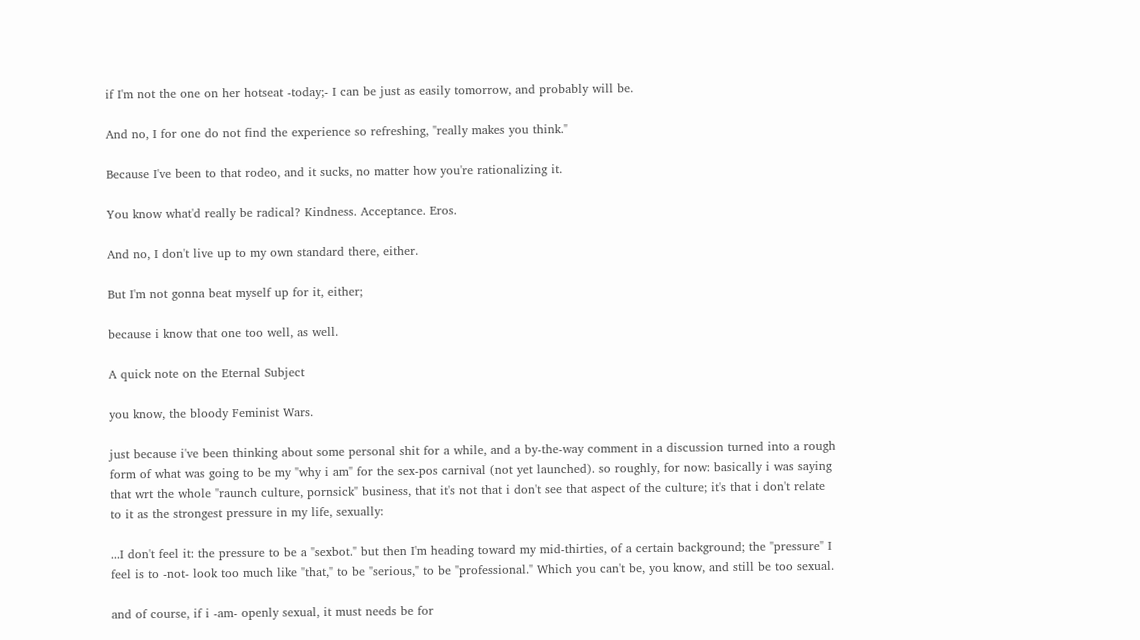if I'm not the one on her hotseat -today;- I can be just as easily tomorrow, and probably will be.

And no, I for one do not find the experience so refreshing, "really makes you think."

Because I've been to that rodeo, and it sucks, no matter how you're rationalizing it.

You know what'd really be radical? Kindness. Acceptance. Eros.

And no, I don't live up to my own standard there, either.

But I'm not gonna beat myself up for it, either;

because i know that one too well, as well.

A quick note on the Eternal Subject

you know, the bloody Feminist Wars.

just because i've been thinking about some personal shit for a while, and a by-the-way comment in a discussion turned into a rough form of what was going to be my "why i am" for the sex-pos carnival (not yet launched). so roughly, for now: basically i was saying that wrt the whole "raunch culture, pornsick" business, that it's not that i don't see that aspect of the culture; it's that i don't relate to it as the strongest pressure in my life, sexually:

...I don't feel it: the pressure to be a "sexbot." but then I'm heading toward my mid-thirties, of a certain background; the "pressure" I feel is to -not- look too much like "that," to be "serious," to be "professional." Which you can't be, you know, and still be too sexual.

and of course, if i -am- openly sexual, it must needs be for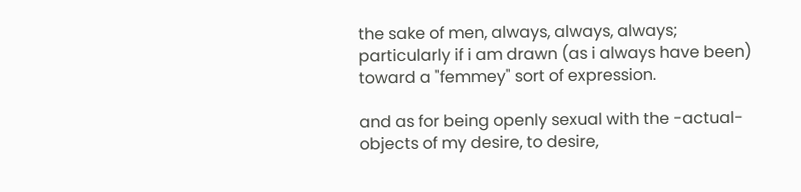the sake of men, always, always, always; particularly if i am drawn (as i always have been) toward a "femmey" sort of expression.

and as for being openly sexual with the -actual- objects of my desire, to desire,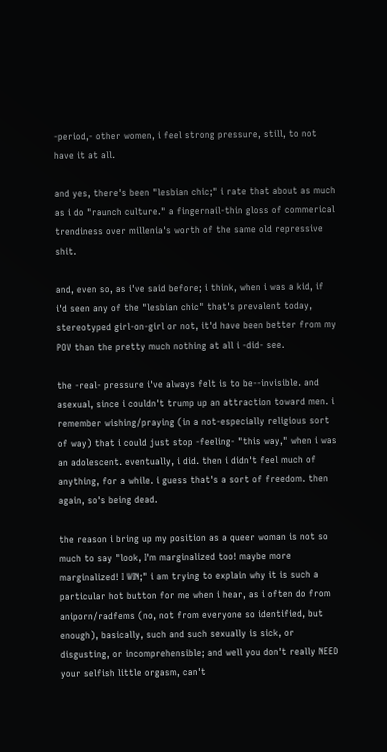-period,- other women, i feel strong pressure, still, to not have it at all.

and yes, there's been "lesbian chic;" i rate that about as much as i do "raunch culture." a fingernail-thin gloss of commerical trendiness over millenia's worth of the same old repressive shit.

and, even so, as i've said before; i think, when i was a kid, if i'd seen any of the "lesbian chic" that's prevalent today, stereotyped girl-on-girl or not, it'd have been better from my POV than the pretty much nothing at all i -did- see.

the -real- pressure i've always felt is to be--invisible. and asexual, since i couldn't trump up an attraction toward men. i remember wishing/praying (in a not-especially religious sort of way) that i could just stop -feeling- "this way," when i was an adolescent. eventually, i did. then i didn't feel much of anything, for a while. i guess that's a sort of freedom. then again, so's being dead.

the reason i bring up my position as a queer woman is not so much to say "look, I'm marginalized too! maybe more marginalized! I WIN;" i am trying to explain why it is such a particular hot button for me when i hear, as i often do from aniporn/radfems (no, not from everyone so identified, but enough), basically, such and such sexually is sick, or disgusting, or incomprehensible; and well you don't really NEED your selfish little orgasm, can't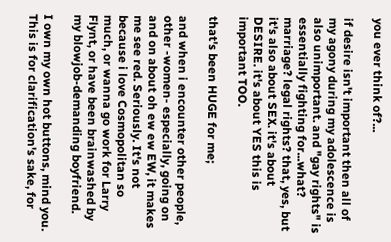you ever think of?...

if desire isn't important then all of my agony during my adolescence is also unimportant. and "gay rights" is essentially fighting for...what? marriage? legal rights? that, yes, but it's also about SEX. it's about DESIRE. it's about YES this is important TOO.

that's been HUGE for me;

and when i encounter other people, other -women- especially, going on and on about oh ew ew EW, it makes me see red. Seriously. It's not because i love Cosmopolitan so much, or wanna go work for Larry Flynt, or have been brainwashed by my blowjob-demanding boyfriend.

I own my own hot buttons, mind you. This is for clarification's sake, for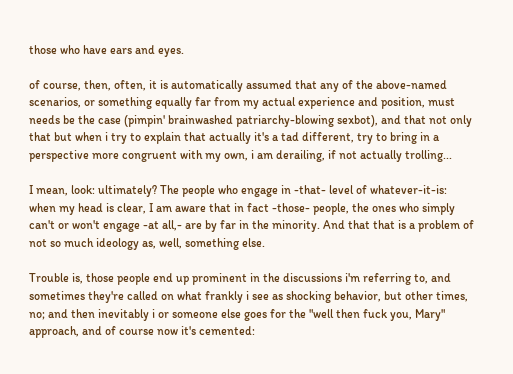those who have ears and eyes.

of course, then, often, it is automatically assumed that any of the above-named scenarios, or something equally far from my actual experience and position, must needs be the case (pimpin' brainwashed patriarchy-blowing sexbot), and that not only that but when i try to explain that actually it's a tad different, try to bring in a perspective more congruent with my own, i am derailing, if not actually trolling...

I mean, look: ultimately? The people who engage in -that- level of whatever-it-is: when my head is clear, I am aware that in fact -those- people, the ones who simply can't or won't engage -at all,- are by far in the minority. And that that is a problem of not so much ideology as, well, something else.

Trouble is, those people end up prominent in the discussions i'm referring to, and sometimes they're called on what frankly i see as shocking behavior, but other times, no; and then inevitably i or someone else goes for the "well then fuck you, Mary" approach, and of course now it's cemented: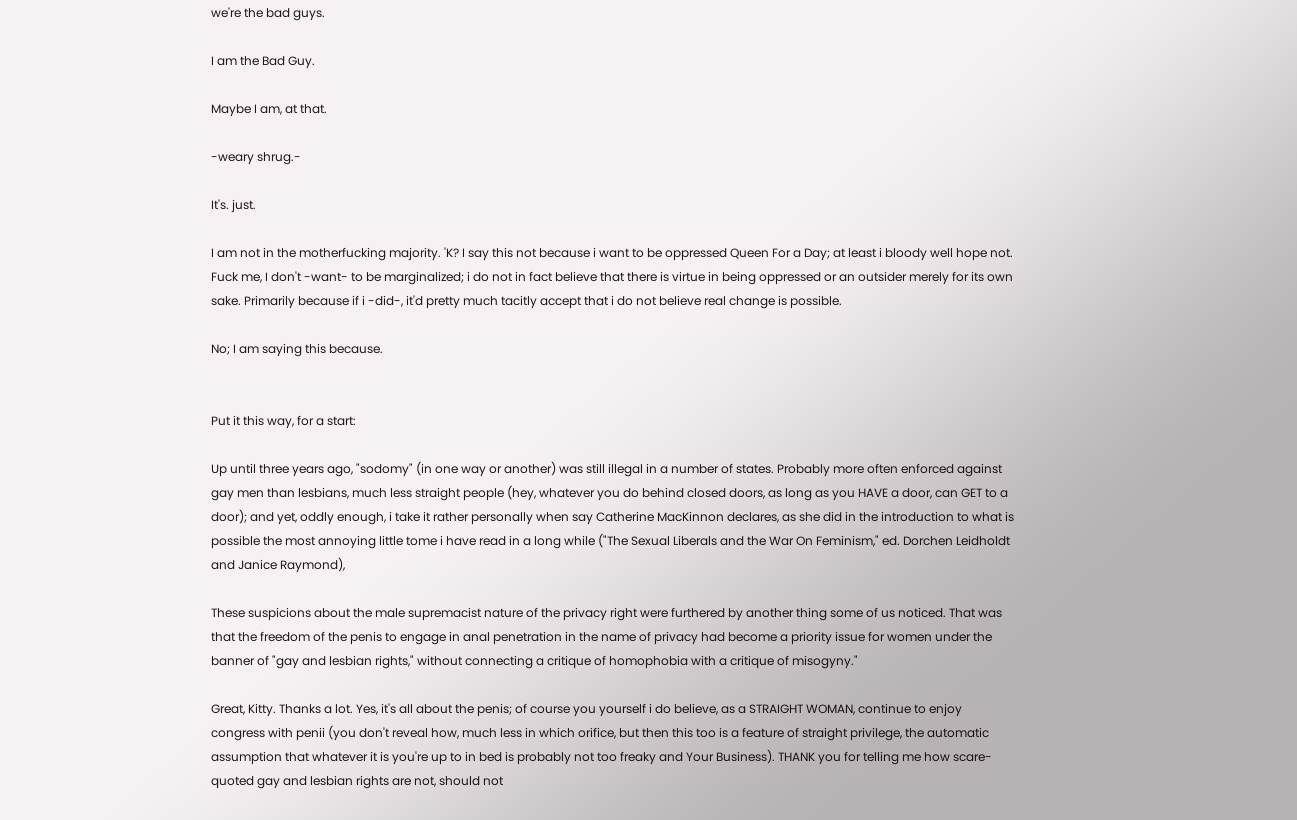we're the bad guys.

I am the Bad Guy.

Maybe I am, at that.

-weary shrug.-

It's. just.

I am not in the motherfucking majority. 'K? I say this not because i want to be oppressed Queen For a Day; at least i bloody well hope not. Fuck me, I don't -want- to be marginalized; i do not in fact believe that there is virtue in being oppressed or an outsider merely for its own sake. Primarily because if i -did-, it'd pretty much tacitly accept that i do not believe real change is possible.

No; I am saying this because.


Put it this way, for a start:

Up until three years ago, "sodomy" (in one way or another) was still illegal in a number of states. Probably more often enforced against gay men than lesbians, much less straight people (hey, whatever you do behind closed doors, as long as you HAVE a door, can GET to a door); and yet, oddly enough, i take it rather personally when say Catherine MacKinnon declares, as she did in the introduction to what is possible the most annoying little tome i have read in a long while ("The Sexual Liberals and the War On Feminism," ed. Dorchen Leidholdt and Janice Raymond),

These suspicions about the male supremacist nature of the privacy right were furthered by another thing some of us noticed. That was that the freedom of the penis to engage in anal penetration in the name of privacy had become a priority issue for women under the banner of "gay and lesbian rights," without connecting a critique of homophobia with a critique of misogyny."

Great, Kitty. Thanks a lot. Yes, it's all about the penis; of course you yourself i do believe, as a STRAIGHT WOMAN, continue to enjoy congress with penii (you don't reveal how, much less in which orifice, but then this too is a feature of straight privilege, the automatic assumption that whatever it is you're up to in bed is probably not too freaky and Your Business). THANK you for telling me how scare-quoted gay and lesbian rights are not, should not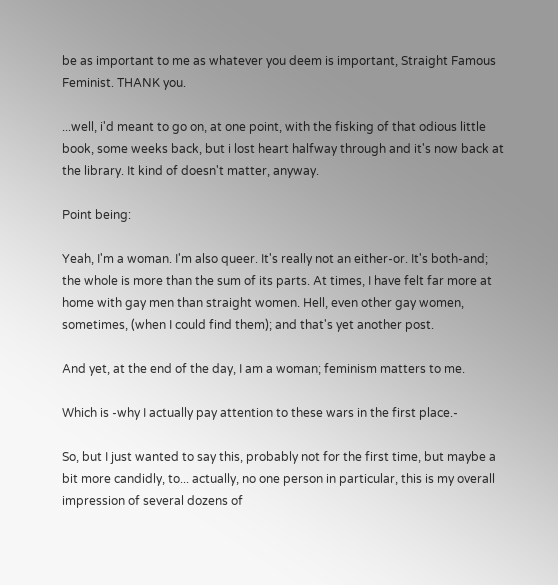be as important to me as whatever you deem is important, Straight Famous Feminist. THANK you.

...well, i'd meant to go on, at one point, with the fisking of that odious little book, some weeks back, but i lost heart halfway through and it's now back at the library. It kind of doesn't matter, anyway.

Point being:

Yeah, I'm a woman. I'm also queer. It's really not an either-or. It's both-and; the whole is more than the sum of its parts. At times, I have felt far more at home with gay men than straight women. Hell, even other gay women, sometimes, (when I could find them); and that's yet another post.

And yet, at the end of the day, I am a woman; feminism matters to me.

Which is -why I actually pay attention to these wars in the first place.-

So, but I just wanted to say this, probably not for the first time, but maybe a bit more candidly, to... actually, no one person in particular, this is my overall impression of several dozens of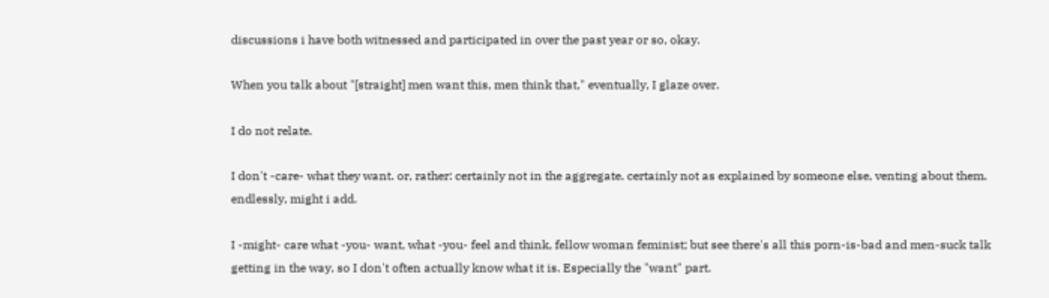discussions i have both witnessed and participated in over the past year or so, okay.

When you talk about "[straight] men want this, men think that," eventually, I glaze over.

I do not relate.

I don't -care- what they want. or, rather: certainly not in the aggregate. certainly not as explained by someone else, venting about them. endlessly, might i add.

I -might- care what -you- want, what -you- feel and think, fellow woman feminist; but see there's all this porn-is-bad and men-suck talk getting in the way, so I don't often actually know what it is. Especially the "want" part.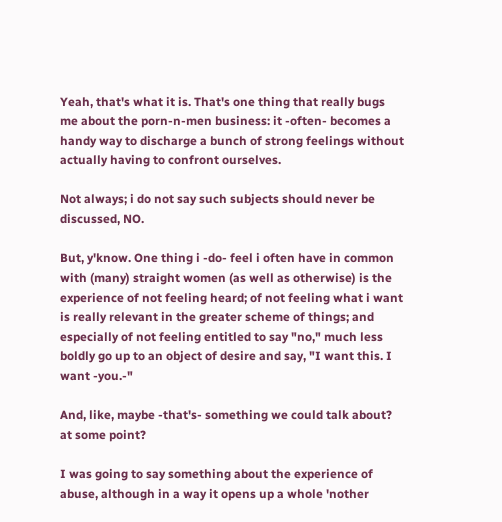Yeah, that's what it is. That's one thing that really bugs me about the porn-n-men business: it -often- becomes a handy way to discharge a bunch of strong feelings without actually having to confront ourselves.

Not always; i do not say such subjects should never be discussed, NO.

But, y'know. One thing i -do- feel i often have in common with (many) straight women (as well as otherwise) is the experience of not feeling heard; of not feeling what i want is really relevant in the greater scheme of things; and especially of not feeling entitled to say "no," much less boldly go up to an object of desire and say, "I want this. I want -you.-"

And, like, maybe -that's- something we could talk about? at some point?

I was going to say something about the experience of abuse, although in a way it opens up a whole 'nother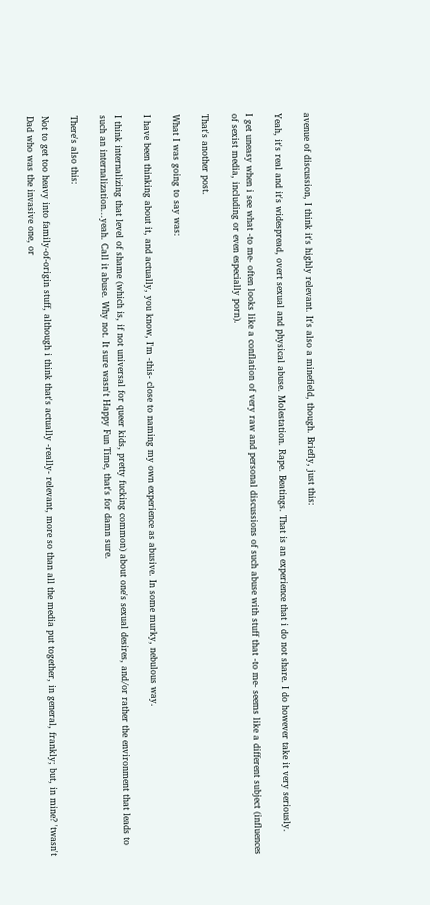avenue of discussion, I think it's highly relevant. It's also a minefield, though. Briefly, just this:

Yeah, it's real and it's widespread, overt sexual and physical abuse. Molestation. Rape. Beatings. That is an experience that i do not share. I do however take it very seriously.

I get uneasy when i see what -to me- often looks like a conflation of very raw and personal discussions of such abuse with stuff that -to me- seems like a different subject (influences of sexist media, including or even especially porn).

That's another post.

What I was going to say was:

I have been thinking about it, and actually, you know, I'm -this- close to naming my own experience as abusive. In some murky, nebulous way.

I think internalizing that level of shame (which is, if not universal for queer kids, pretty fucking common) about one's sexual desires, and/or rather the environment that leads to such an internalization...yeah. Call it abuse. Why not. It sure wasn't Happy Fun Time, that's for damn sure.

There's also this:

Not to get too heavy into family-of-origin stuff, although i think that's actually -really- relevant, more so than all the media put together, in general, frankly; but, in mine? 'twasn't Dad who was the invasive one, or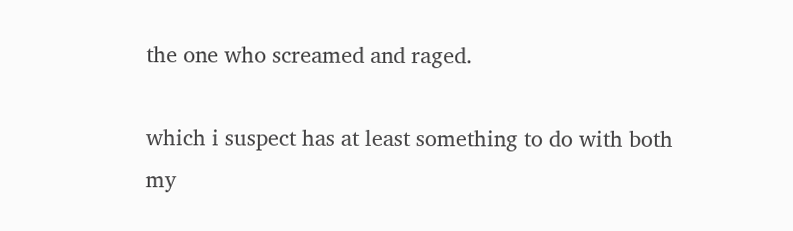the one who screamed and raged.

which i suspect has at least something to do with both my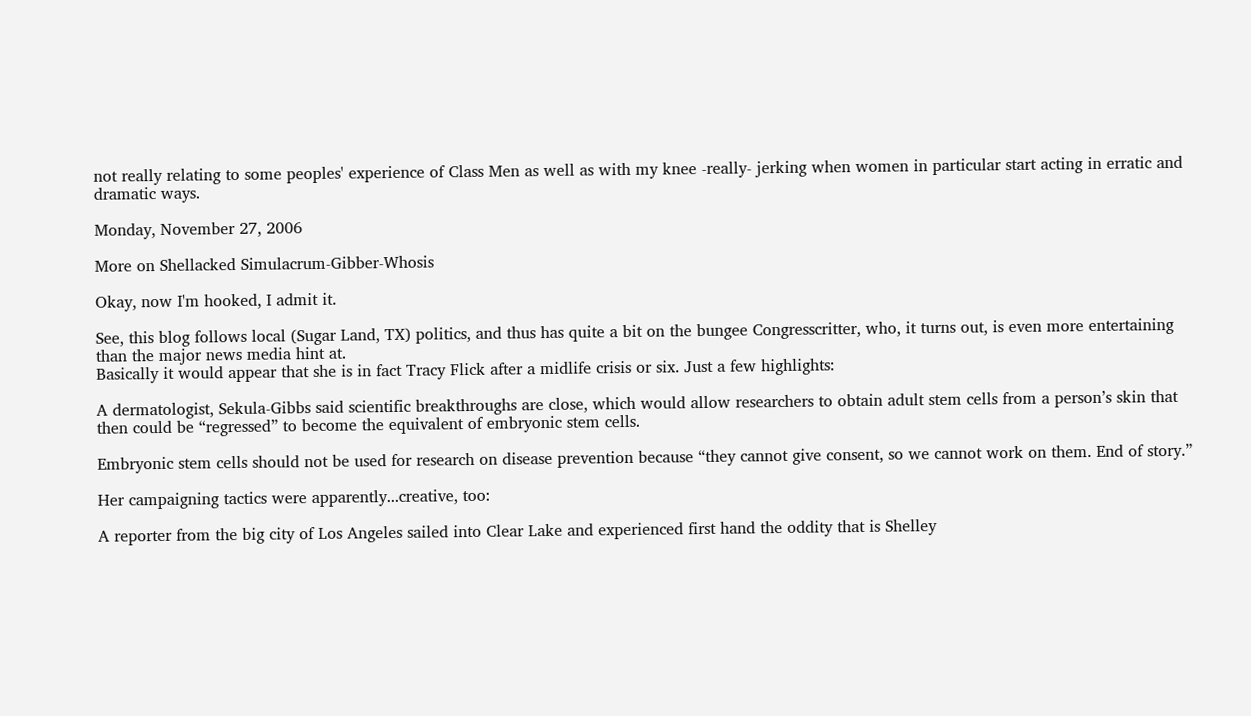not really relating to some peoples' experience of Class Men as well as with my knee -really- jerking when women in particular start acting in erratic and dramatic ways.

Monday, November 27, 2006

More on Shellacked Simulacrum-Gibber-Whosis

Okay, now I'm hooked, I admit it.

See, this blog follows local (Sugar Land, TX) politics, and thus has quite a bit on the bungee Congresscritter, who, it turns out, is even more entertaining than the major news media hint at.
Basically it would appear that she is in fact Tracy Flick after a midlife crisis or six. Just a few highlights:

A dermatologist, Sekula-Gibbs said scientific breakthroughs are close, which would allow researchers to obtain adult stem cells from a person’s skin that then could be “regressed” to become the equivalent of embryonic stem cells.

Embryonic stem cells should not be used for research on disease prevention because “they cannot give consent, so we cannot work on them. End of story.”

Her campaigning tactics were apparently...creative, too:

A reporter from the big city of Los Angeles sailed into Clear Lake and experienced first hand the oddity that is Shelley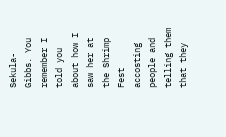Sekula-Gibbs. You remember I told you about how I saw her at the Shrimp Fest accosting people and telling them that they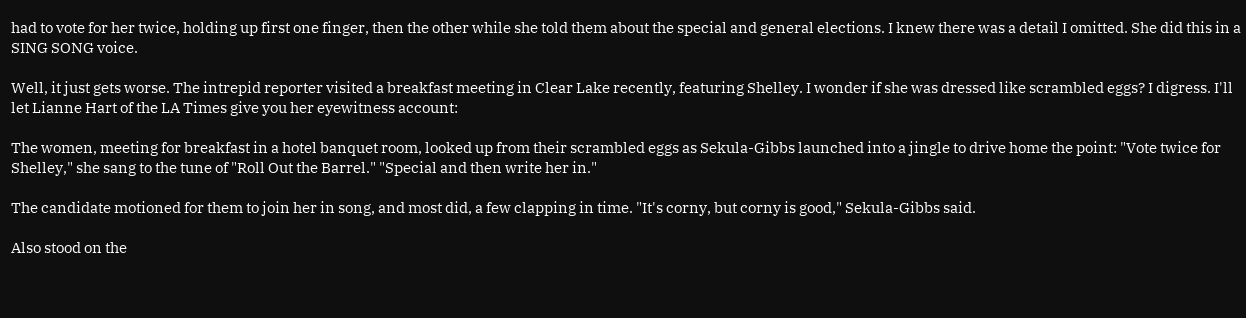had to vote for her twice, holding up first one finger, then the other while she told them about the special and general elections. I knew there was a detail I omitted. She did this in a SING SONG voice.

Well, it just gets worse. The intrepid reporter visited a breakfast meeting in Clear Lake recently, featuring Shelley. I wonder if she was dressed like scrambled eggs? I digress. I'll let Lianne Hart of the LA Times give you her eyewitness account:

The women, meeting for breakfast in a hotel banquet room, looked up from their scrambled eggs as Sekula-Gibbs launched into a jingle to drive home the point: "Vote twice for Shelley," she sang to the tune of "Roll Out the Barrel." "Special and then write her in."

The candidate motioned for them to join her in song, and most did, a few clapping in time. "It's corny, but corny is good," Sekula-Gibbs said.

Also stood on the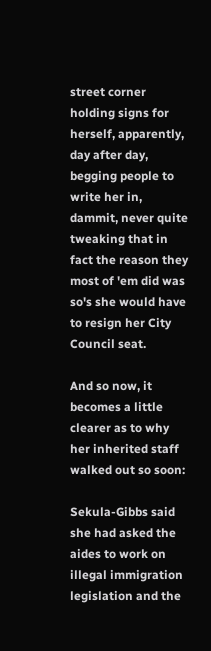street corner holding signs for herself, apparently, day after day, begging people to write her in, dammit, never quite tweaking that in fact the reason they most of 'em did was so's she would have to resign her City Council seat.

And so now, it becomes a little clearer as to why her inherited staff walked out so soon:

Sekula-Gibbs said she had asked the aides to work on illegal immigration legislation and the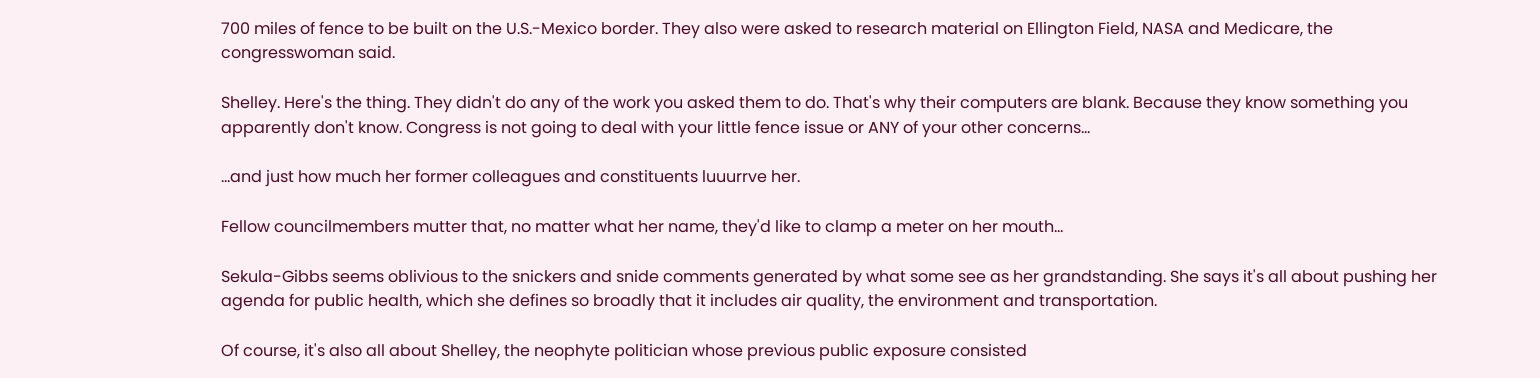700 miles of fence to be built on the U.S.-Mexico border. They also were asked to research material on Ellington Field, NASA and Medicare, the congresswoman said.

Shelley. Here's the thing. They didn't do any of the work you asked them to do. That's why their computers are blank. Because they know something you apparently don't know. Congress is not going to deal with your little fence issue or ANY of your other concerns...

...and just how much her former colleagues and constituents luuurrve her.

Fellow councilmembers mutter that, no matter what her name, they'd like to clamp a meter on her mouth...

Sekula-Gibbs seems oblivious to the snickers and snide comments generated by what some see as her grandstanding. She says it's all about pushing her agenda for public health, which she defines so broadly that it includes air quality, the environment and transportation.

Of course, it's also all about Shelley, the neophyte politician whose previous public exposure consisted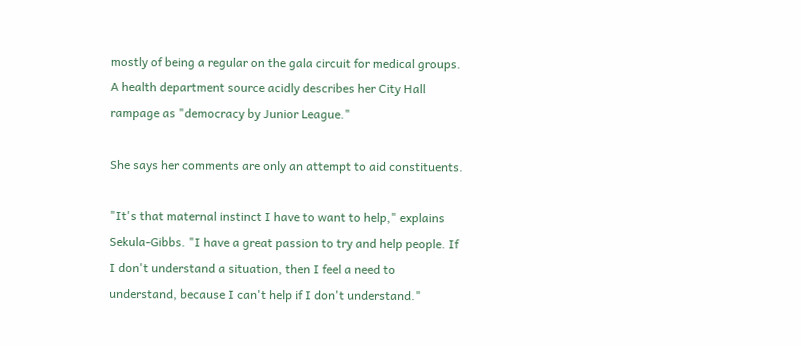mostly of being a regular on the gala circuit for medical groups. A health department source acidly describes her City Hall rampage as "democracy by Junior League."

She says her comments are only an attempt to aid constituents.

"It's that maternal instinct I have to want to help," explains Sekula-Gibbs. "I have a great passion to try and help people. If I don't understand a situation, then I feel a need to understand, because I can't help if I don't understand."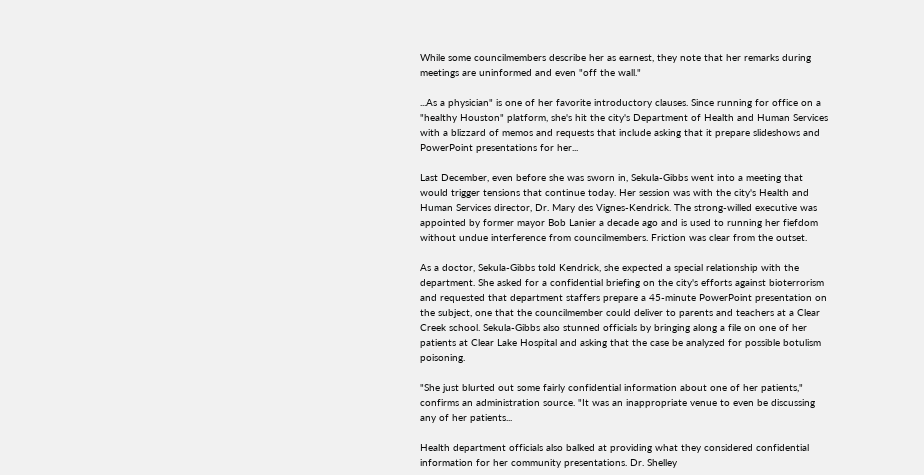While some councilmembers describe her as earnest, they note that her remarks during meetings are uninformed and even "off the wall."

...As a physician" is one of her favorite introductory clauses. Since running for office on a "healthy Houston" platform, she's hit the city's Department of Health and Human Services with a blizzard of memos and requests that include asking that it prepare slideshows and PowerPoint presentations for her...

Last December, even before she was sworn in, Sekula-Gibbs went into a meeting that would trigger tensions that continue today. Her session was with the city's Health and Human Services director, Dr. Mary des Vignes-Kendrick. The strong-willed executive was appointed by former mayor Bob Lanier a decade ago and is used to running her fiefdom without undue interference from councilmembers. Friction was clear from the outset.

As a doctor, Sekula-Gibbs told Kendrick, she expected a special relationship with the department. She asked for a confidential briefing on the city's efforts against bioterrorism and requested that department staffers prepare a 45-minute PowerPoint presentation on the subject, one that the councilmember could deliver to parents and teachers at a Clear Creek school. Sekula-Gibbs also stunned officials by bringing along a file on one of her patients at Clear Lake Hospital and asking that the case be analyzed for possible botulism poisoning.

"She just blurted out some fairly confidential information about one of her patients," confirms an administration source. "It was an inappropriate venue to even be discussing any of her patients...

Health department officials also balked at providing what they considered confidential information for her community presentations. Dr. Shelley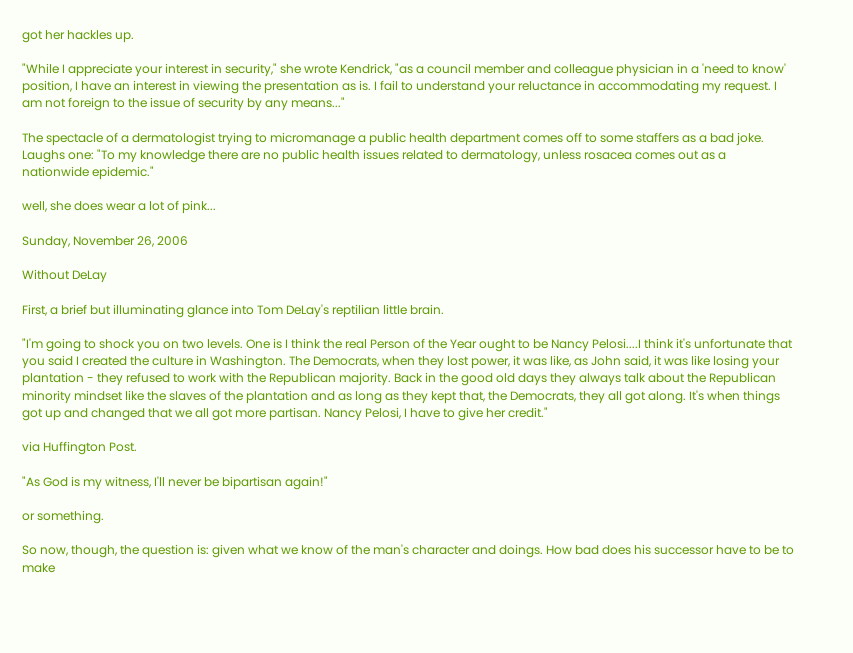got her hackles up.

"While I appreciate your interest in security," she wrote Kendrick, "as a council member and colleague physician in a 'need to know' position, I have an interest in viewing the presentation as is. I fail to understand your reluctance in accommodating my request. I am not foreign to the issue of security by any means..."

The spectacle of a dermatologist trying to micromanage a public health department comes off to some staffers as a bad joke. Laughs one: "To my knowledge there are no public health issues related to dermatology, unless rosacea comes out as a nationwide epidemic."

well, she does wear a lot of pink...

Sunday, November 26, 2006

Without DeLay

First, a brief but illuminating glance into Tom DeLay's reptilian little brain.

"I'm going to shock you on two levels. One is I think the real Person of the Year ought to be Nancy Pelosi....I think it's unfortunate that you said I created the culture in Washington. The Democrats, when they lost power, it was like, as John said, it was like losing your plantation - they refused to work with the Republican majority. Back in the good old days they always talk about the Republican minority mindset like the slaves of the plantation and as long as they kept that, the Democrats, they all got along. It's when things got up and changed that we all got more partisan. Nancy Pelosi, I have to give her credit."

via Huffington Post.

"As God is my witness, I'll never be bipartisan again!"

or something.

So now, though, the question is: given what we know of the man's character and doings. How bad does his successor have to be to make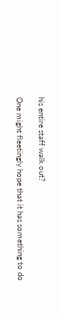his entire staff walk out?

One might fleetingly hope that it has something to do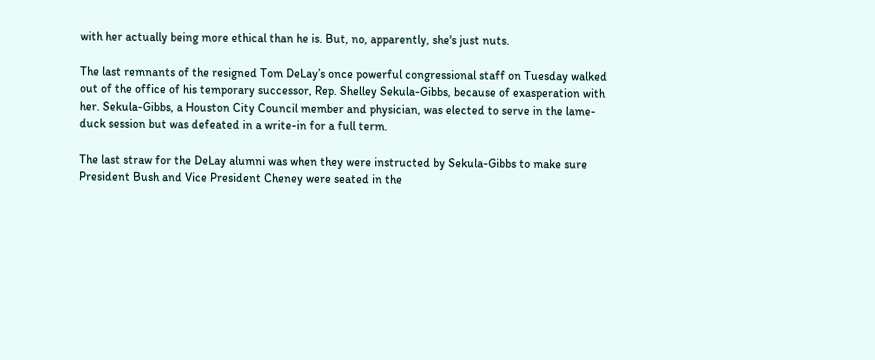with her actually being more ethical than he is. But, no, apparently, she's just nuts.

The last remnants of the resigned Tom DeLay’s once powerful congressional staff on Tuesday walked out of the office of his temporary successor, Rep. Shelley Sekula-Gibbs, because of exasperation with her. Sekula-Gibbs, a Houston City Council member and physician, was elected to serve in the lame-duck session but was defeated in a write-in for a full term.

The last straw for the DeLay alumni was when they were instructed by Sekula-Gibbs to make sure President Bush and Vice President Cheney were seated in the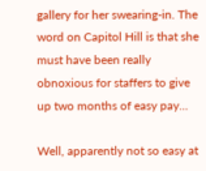gallery for her swearing-in. The word on Capitol Hill is that she must have been really obnoxious for staffers to give up two months of easy pay...

Well, apparently not so easy at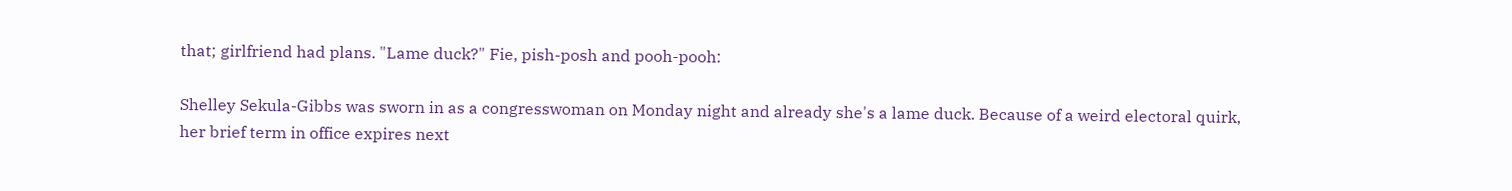that; girlfriend had plans. "Lame duck?" Fie, pish-posh and pooh-pooh:

Shelley Sekula-Gibbs was sworn in as a congresswoman on Monday night and already she's a lame duck. Because of a weird electoral quirk, her brief term in office expires next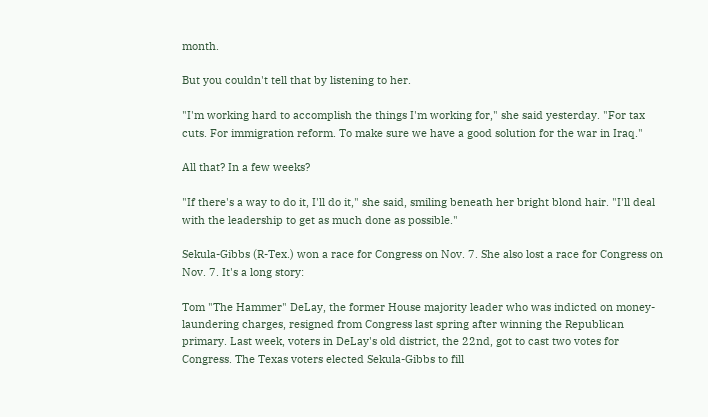month.

But you couldn't tell that by listening to her.

"I'm working hard to accomplish the things I'm working for," she said yesterday. "For tax cuts. For immigration reform. To make sure we have a good solution for the war in Iraq."

All that? In a few weeks?

"If there's a way to do it, I'll do it," she said, smiling beneath her bright blond hair. "I'll deal with the leadership to get as much done as possible."

Sekula-Gibbs (R-Tex.) won a race for Congress on Nov. 7. She also lost a race for Congress on Nov. 7. It's a long story:

Tom "The Hammer" DeLay, the former House majority leader who was indicted on money-laundering charges, resigned from Congress last spring after winning the Republican primary. Last week, voters in DeLay's old district, the 22nd, got to cast two votes for Congress. The Texas voters elected Sekula-Gibbs to fill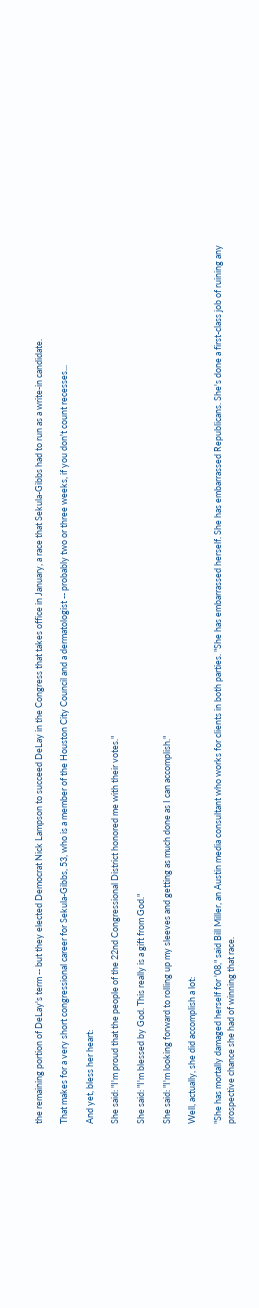the remaining portion of DeLay's term -- but they elected Democrat Nick Lampson to succeed DeLay in the Congress that takes office in January, a race that Sekula-Gibbs had to run as a write-in candidate.

That makes for a very short congressional career for Sekula-Gibbs, 53, who is a member of the Houston City Council and a dermatologist -- probably two or three weeks, if you don't count recesses...

And yet, bless her heart:

She said: "I'm proud that the people of the 22nd Congressional District honored me with their votes."

She said: "I'm blessed by God. This really is a gift from God."

She said: "I'm looking forward to rolling up my sleeves and getting as much done as I can accomplish."

Well, actually, she did accomplish a lot:

"She has mortally damaged herself for '08," said Bill Miller, an Austin media consultant who works for clients in both parties. "She has embarrassed herself. She has embarrassed Republicans. She's done a first-class job of ruining any prospective chance she had of winning that race.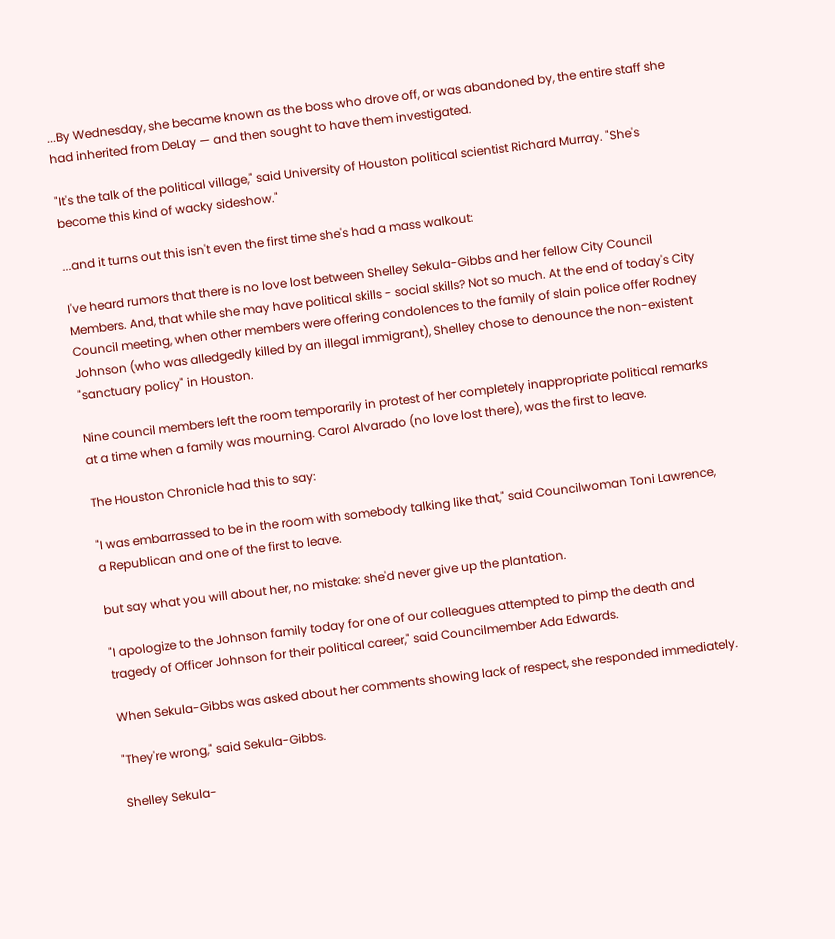...By Wednesday, she became known as the boss who drove off, or was abandoned by, the entire staff she had inherited from DeLay — and then sought to have them investigated.

"It's the talk of the political village," said University of Houston political scientist Richard Murray. "She's become this kind of wacky sideshow."

...and it turns out this isn't even the first time she's had a mass walkout:

I've heard rumors that there is no love lost between Shelley Sekula-Gibbs and her fellow City Council Members. And, that while she may have political skills - social skills? Not so much. At the end of today's City Council meeting, when other members were offering condolences to the family of slain police offer Rodney Johnson (who was alledgedly killed by an illegal immigrant), Shelley chose to denounce the non-existent "sanctuary policy" in Houston.

Nine council members left the room temporarily in protest of her completely inappropriate political remarks at a time when a family was mourning. Carol Alvarado (no love lost there), was the first to leave.

The Houston Chronicle had this to say:

"I was embarrassed to be in the room with somebody talking like that," said Councilwoman Toni Lawrence, a Republican and one of the first to leave.

but say what you will about her, no mistake: she'd never give up the plantation.

"I apologize to the Johnson family today for one of our colleagues attempted to pimp the death and tragedy of Officer Johnson for their political career," said Councilmember Ada Edwards.

When Sekula-Gibbs was asked about her comments showing lack of respect, she responded immediately.

"They're wrong," said Sekula-Gibbs.

Shelley Sekula-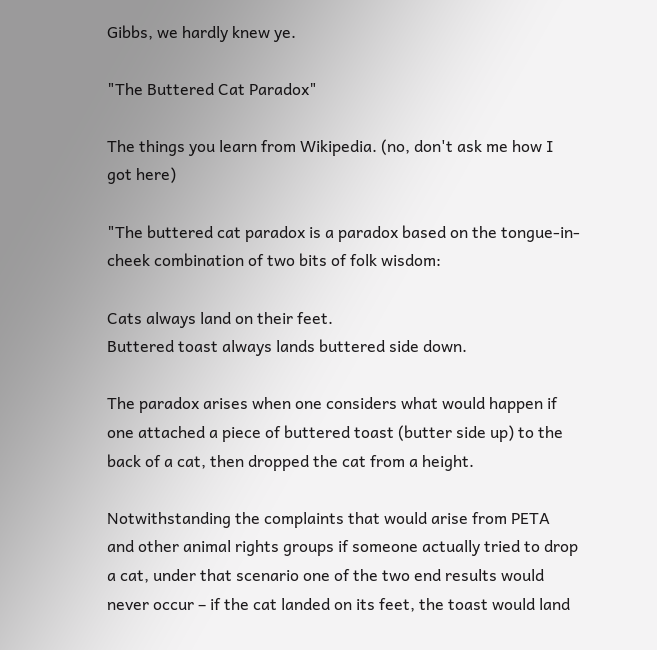Gibbs, we hardly knew ye.

"The Buttered Cat Paradox"

The things you learn from Wikipedia. (no, don't ask me how I got here)

"The buttered cat paradox is a paradox based on the tongue-in-cheek combination of two bits of folk wisdom:

Cats always land on their feet.
Buttered toast always lands buttered side down.

The paradox arises when one considers what would happen if one attached a piece of buttered toast (butter side up) to the back of a cat, then dropped the cat from a height.

Notwithstanding the complaints that would arise from PETA and other animal rights groups if someone actually tried to drop a cat, under that scenario one of the two end results would never occur – if the cat landed on its feet, the toast would land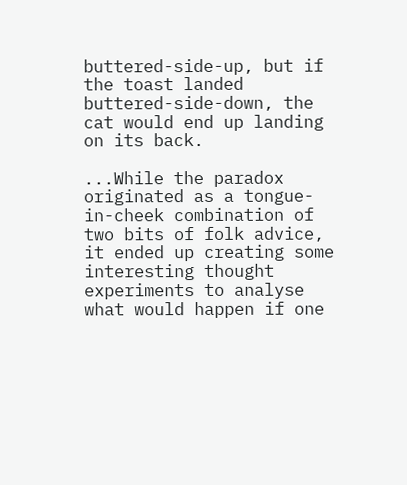buttered-side-up, but if the toast landed buttered-side-down, the cat would end up landing on its back.

...While the paradox originated as a tongue-in-cheek combination of two bits of folk advice, it ended up creating some interesting thought experiments to analyse what would happen if one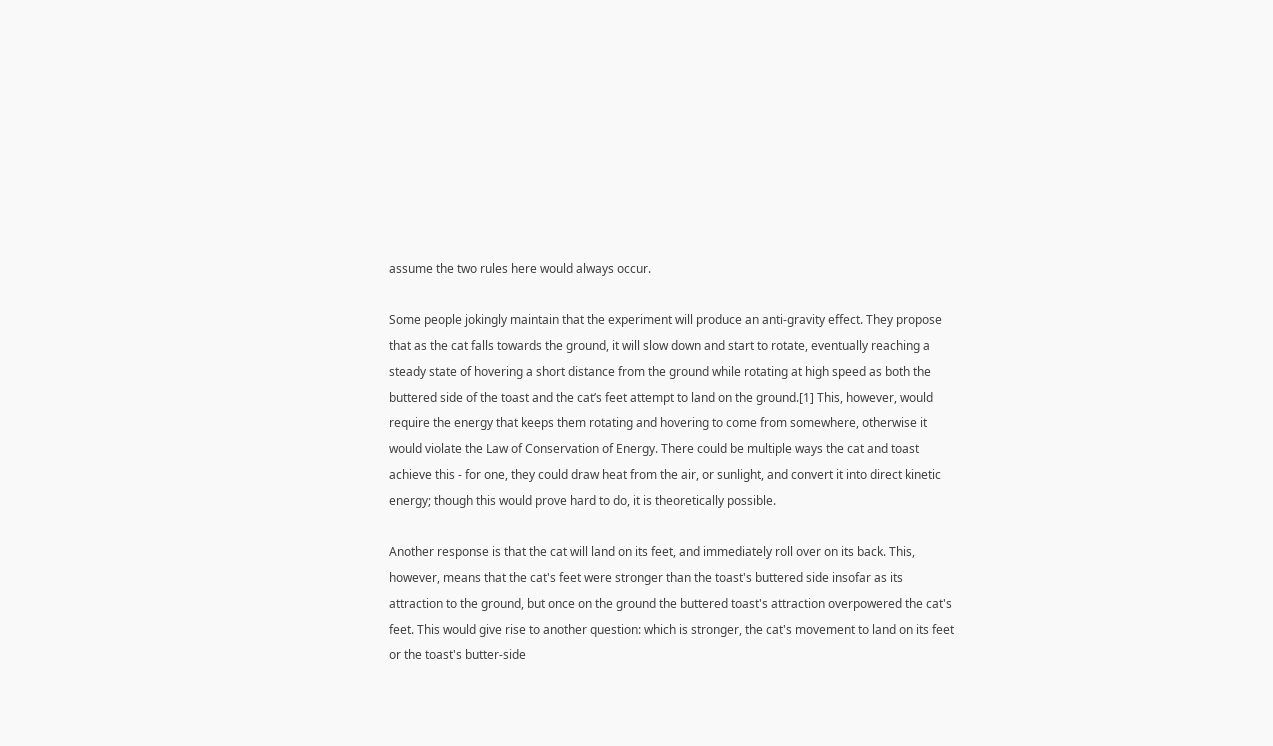assume the two rules here would always occur.

Some people jokingly maintain that the experiment will produce an anti-gravity effect. They propose that as the cat falls towards the ground, it will slow down and start to rotate, eventually reaching a steady state of hovering a short distance from the ground while rotating at high speed as both the buttered side of the toast and the cat’s feet attempt to land on the ground.[1] This, however, would require the energy that keeps them rotating and hovering to come from somewhere, otherwise it would violate the Law of Conservation of Energy. There could be multiple ways the cat and toast achieve this - for one, they could draw heat from the air, or sunlight, and convert it into direct kinetic energy; though this would prove hard to do, it is theoretically possible.

Another response is that the cat will land on its feet, and immediately roll over on its back. This, however, means that the cat's feet were stronger than the toast's buttered side insofar as its attraction to the ground, but once on the ground the buttered toast's attraction overpowered the cat's feet. This would give rise to another question: which is stronger, the cat's movement to land on its feet or the toast's butter-side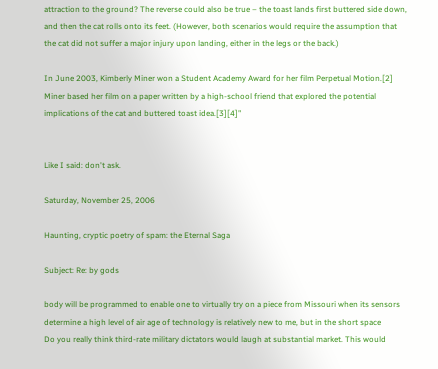attraction to the ground? The reverse could also be true – the toast lands first buttered side down, and then the cat rolls onto its feet. (However, both scenarios would require the assumption that the cat did not suffer a major injury upon landing, either in the legs or the back.)

In June 2003, Kimberly Miner won a Student Academy Award for her film Perpetual Motion.[2] Miner based her film on a paper written by a high-school friend that explored the potential implications of the cat and buttered toast idea.[3][4]"


Like I said: don't ask.

Saturday, November 25, 2006

Haunting, cryptic poetry of spam: the Eternal Saga

Subject: Re: by gods

body will be programmed to enable one to virtually try on a piece from Missouri when its sensors determine a high level of air age of technology is relatively new to me, but in the short space
Do you really think third-rate military dictators would laugh at substantial market. This would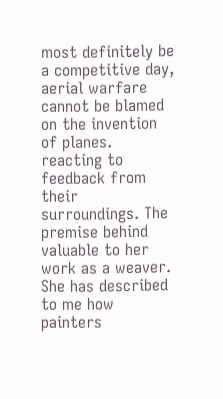most definitely be a competitive day, aerial warfare cannot be blamed on the invention of planes.
reacting to feedback from their surroundings. The premise behind valuable to her work as a weaver. She has described to me how painters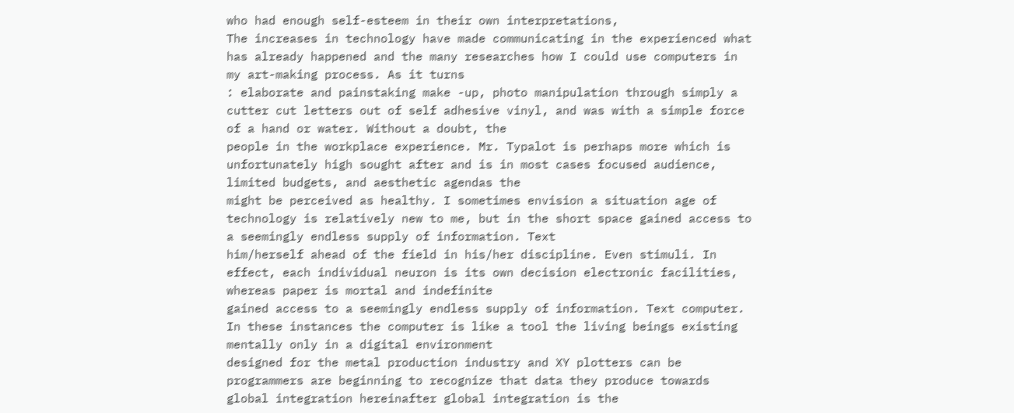who had enough self-esteem in their own interpretations,
The increases in technology have made communicating in the experienced what has already happened and the many researches how I could use computers in my art-making process. As it turns
: elaborate and painstaking make -up, photo manipulation through simply a cutter cut letters out of self adhesive vinyl, and was with a simple force of a hand or water. Without a doubt, the
people in the workplace experience. Mr. Typalot is perhaps more which is unfortunately high sought after and is in most cases focused audience, limited budgets, and aesthetic agendas the
might be perceived as healthy. I sometimes envision a situation age of technology is relatively new to me, but in the short space gained access to a seemingly endless supply of information. Text
him/herself ahead of the field in his/her discipline. Even stimuli. In effect, each individual neuron is its own decision electronic facilities, whereas paper is mortal and indefinite
gained access to a seemingly endless supply of information. Text computer. In these instances the computer is like a tool the living beings existing mentally only in a digital environment
designed for the metal production industry and XY plotters can be programmers are beginning to recognize that data they produce towards global integration hereinafter global integration is the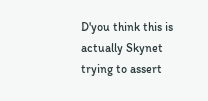D'you think this is actually Skynet trying to assert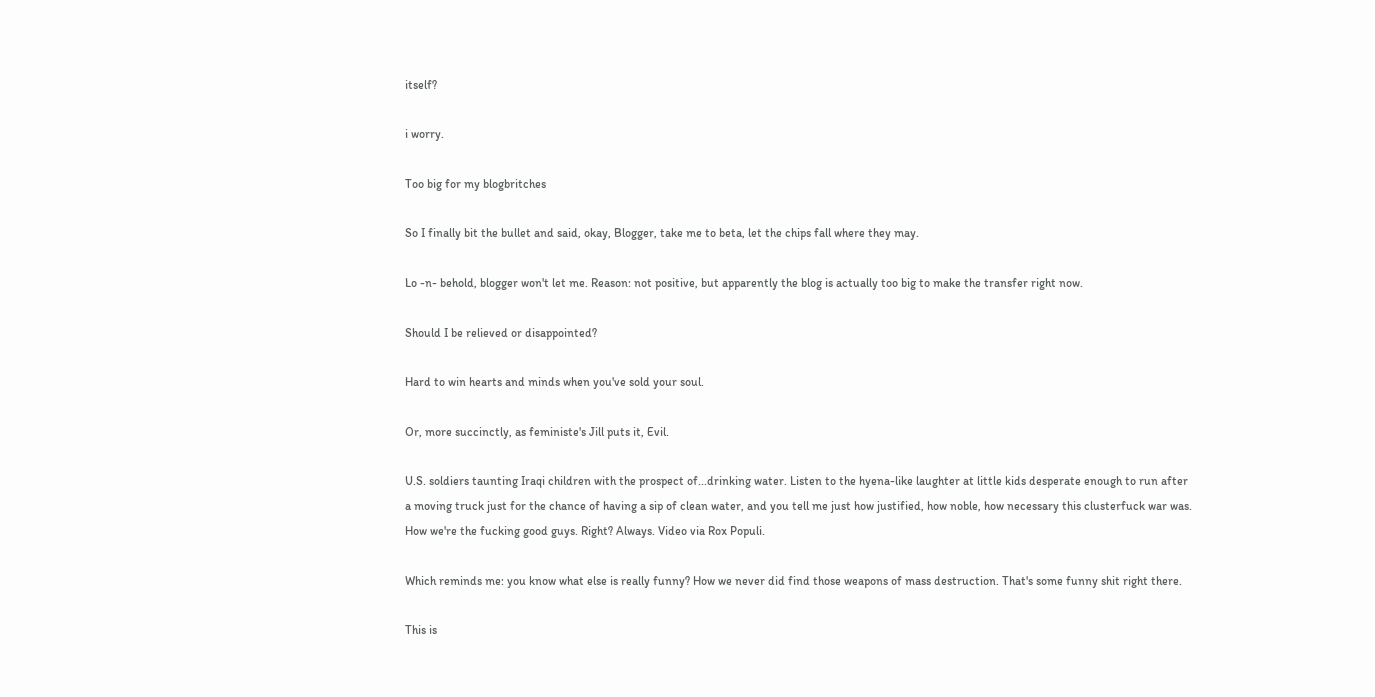itself?

i worry.

Too big for my blogbritches

So I finally bit the bullet and said, okay, Blogger, take me to beta, let the chips fall where they may.

Lo -n- behold, blogger won't let me. Reason: not positive, but apparently the blog is actually too big to make the transfer right now.

Should I be relieved or disappointed?

Hard to win hearts and minds when you've sold your soul.

Or, more succinctly, as feministe's Jill puts it, Evil.

U.S. soldiers taunting Iraqi children with the prospect of...drinking water. Listen to the hyena-like laughter at little kids desperate enough to run after a moving truck just for the chance of having a sip of clean water, and you tell me just how justified, how noble, how necessary this clusterfuck war was. How we're the fucking good guys. Right? Always. Video via Rox Populi.

Which reminds me: you know what else is really funny? How we never did find those weapons of mass destruction. That's some funny shit right there.

This is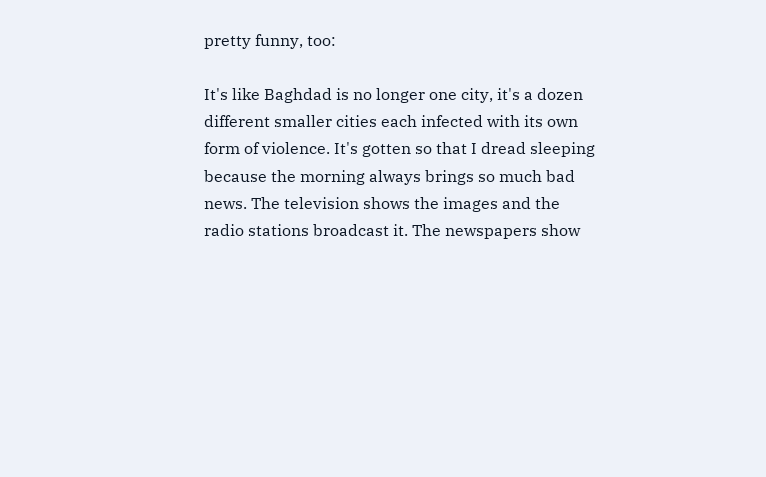pretty funny, too:

It's like Baghdad is no longer one city, it's a dozen different smaller cities each infected with its own form of violence. It's gotten so that I dread sleeping because the morning always brings so much bad news. The television shows the images and the radio stations broadcast it. The newspapers show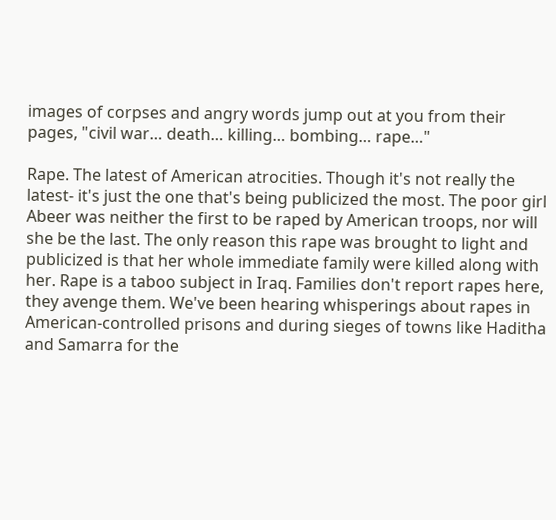images of corpses and angry words jump out at you from their pages, "civil war… death… killing… bombing… rape…"

Rape. The latest of American atrocities. Though it's not really the latest- it's just the one that's being publicized the most. The poor girl Abeer was neither the first to be raped by American troops, nor will she be the last. The only reason this rape was brought to light and publicized is that her whole immediate family were killed along with her. Rape is a taboo subject in Iraq. Families don't report rapes here, they avenge them. We've been hearing whisperings about rapes in American-controlled prisons and during sieges of towns like Haditha and Samarra for the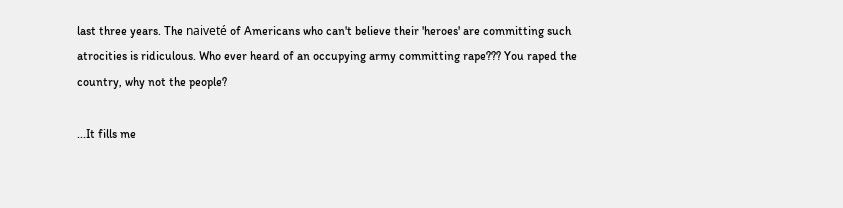last three years. The naiveté of Americans who can't believe their 'heroes' are committing such atrocities is ridiculous. Who ever heard of an occupying army committing rape??? You raped the country, why not the people?

...It fills me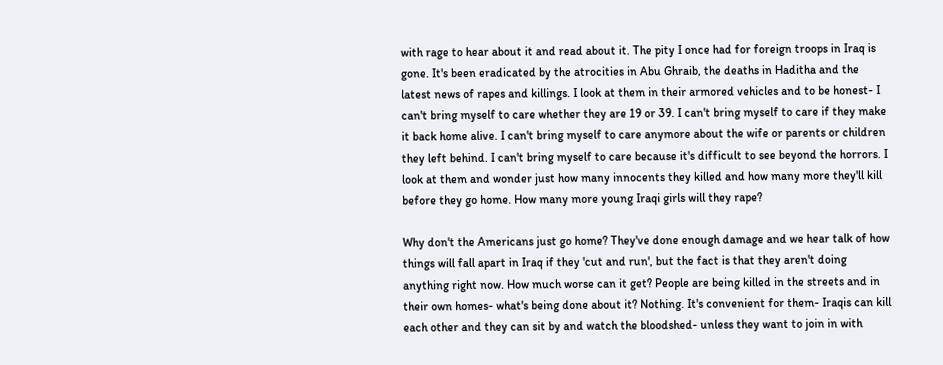with rage to hear about it and read about it. The pity I once had for foreign troops in Iraq is gone. It's been eradicated by the atrocities in Abu Ghraib, the deaths in Haditha and the latest news of rapes and killings. I look at them in their armored vehicles and to be honest- I can't bring myself to care whether they are 19 or 39. I can't bring myself to care if they make it back home alive. I can't bring myself to care anymore about the wife or parents or children they left behind. I can't bring myself to care because it's difficult to see beyond the horrors. I look at them and wonder just how many innocents they killed and how many more they'll kill before they go home. How many more young Iraqi girls will they rape?

Why don't the Americans just go home? They've done enough damage and we hear talk of how things will fall apart in Iraq if they 'cut and run', but the fact is that they aren't doing anything right now. How much worse can it get? People are being killed in the streets and in their own homes- what's being done about it? Nothing. It's convenient for them- Iraqis can kill each other and they can sit by and watch the bloodshed- unless they want to join in with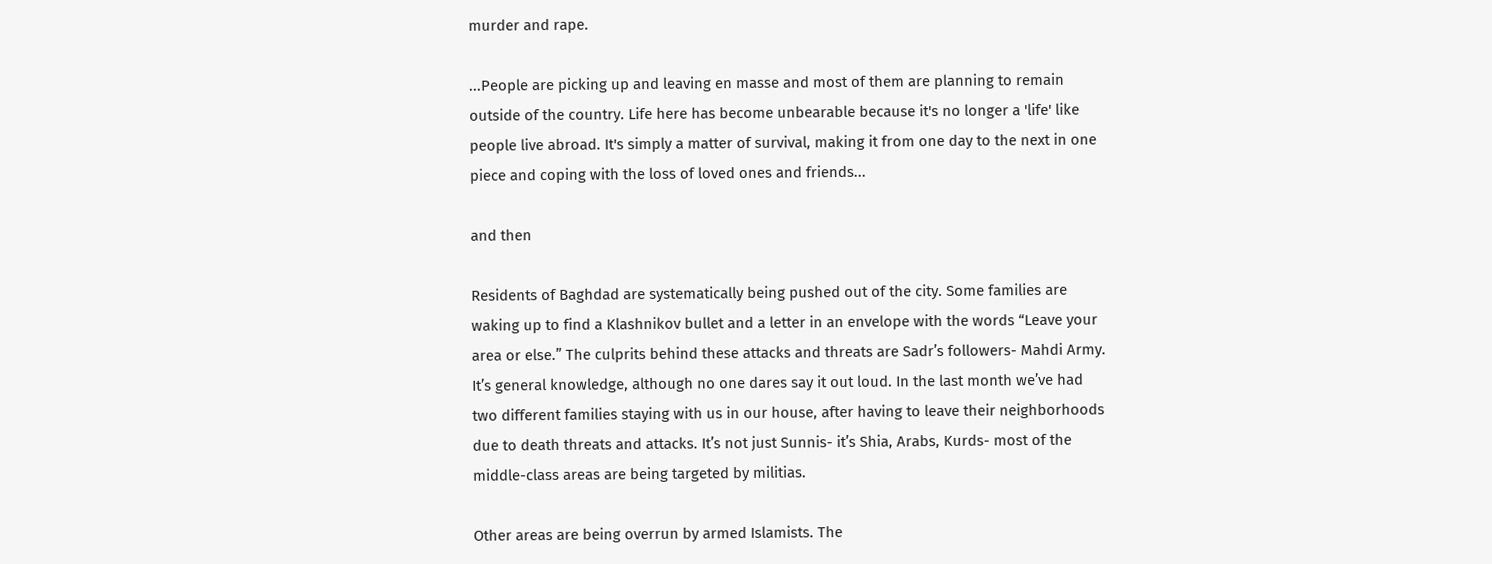murder and rape.

...People are picking up and leaving en masse and most of them are planning to remain outside of the country. Life here has become unbearable because it's no longer a 'life' like people live abroad. It's simply a matter of survival, making it from one day to the next in one piece and coping with the loss of loved ones and friends...

and then

Residents of Baghdad are systematically being pushed out of the city. Some families are waking up to find a Klashnikov bullet and a letter in an envelope with the words “Leave your area or else.” The culprits behind these attacks and threats are Sadr’s followers- Mahdi Army. It’s general knowledge, although no one dares say it out loud. In the last month we’ve had two different families staying with us in our house, after having to leave their neighborhoods due to death threats and attacks. It’s not just Sunnis- it’s Shia, Arabs, Kurds- most of the middle-class areas are being targeted by militias.

Other areas are being overrun by armed Islamists. The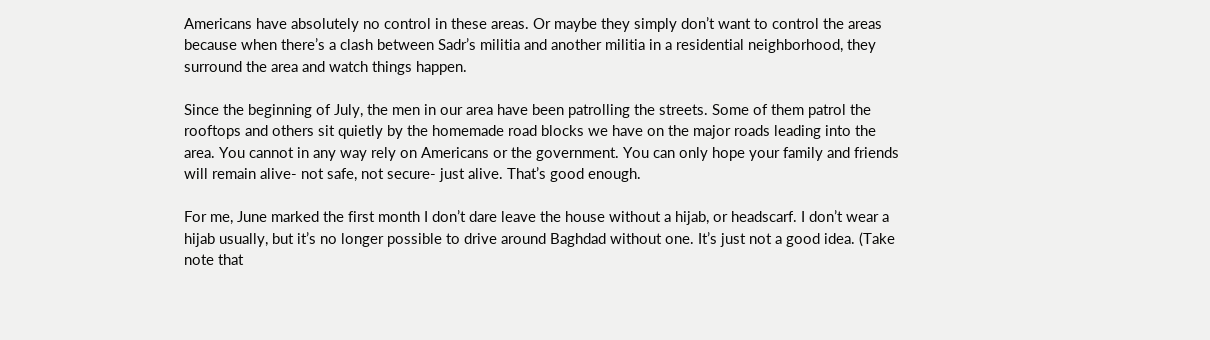Americans have absolutely no control in these areas. Or maybe they simply don’t want to control the areas because when there’s a clash between Sadr’s militia and another militia in a residential neighborhood, they surround the area and watch things happen.

Since the beginning of July, the men in our area have been patrolling the streets. Some of them patrol the rooftops and others sit quietly by the homemade road blocks we have on the major roads leading into the area. You cannot in any way rely on Americans or the government. You can only hope your family and friends will remain alive- not safe, not secure- just alive. That’s good enough.

For me, June marked the first month I don’t dare leave the house without a hijab, or headscarf. I don’t wear a hijab usually, but it’s no longer possible to drive around Baghdad without one. It’s just not a good idea. (Take note that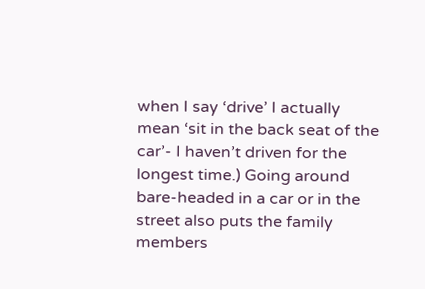when I say ‘drive’ I actually mean ‘sit in the back seat of the car’- I haven’t driven for the longest time.) Going around bare-headed in a car or in the street also puts the family members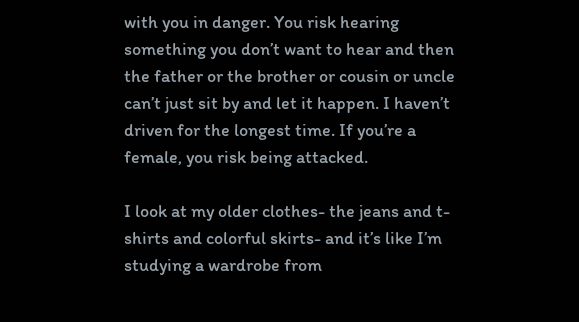with you in danger. You risk hearing something you don’t want to hear and then the father or the brother or cousin or uncle can’t just sit by and let it happen. I haven’t driven for the longest time. If you’re a female, you risk being attacked.

I look at my older clothes- the jeans and t-shirts and colorful skirts- and it’s like I’m studying a wardrobe from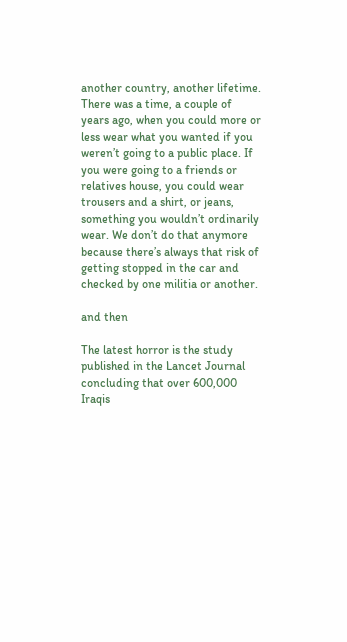another country, another lifetime. There was a time, a couple of years ago, when you could more or less wear what you wanted if you weren’t going to a public place. If you were going to a friends or relatives house, you could wear trousers and a shirt, or jeans, something you wouldn’t ordinarily wear. We don’t do that anymore because there’s always that risk of getting stopped in the car and checked by one militia or another.

and then

The latest horror is the study published in the Lancet Journal concluding that over 600,000 Iraqis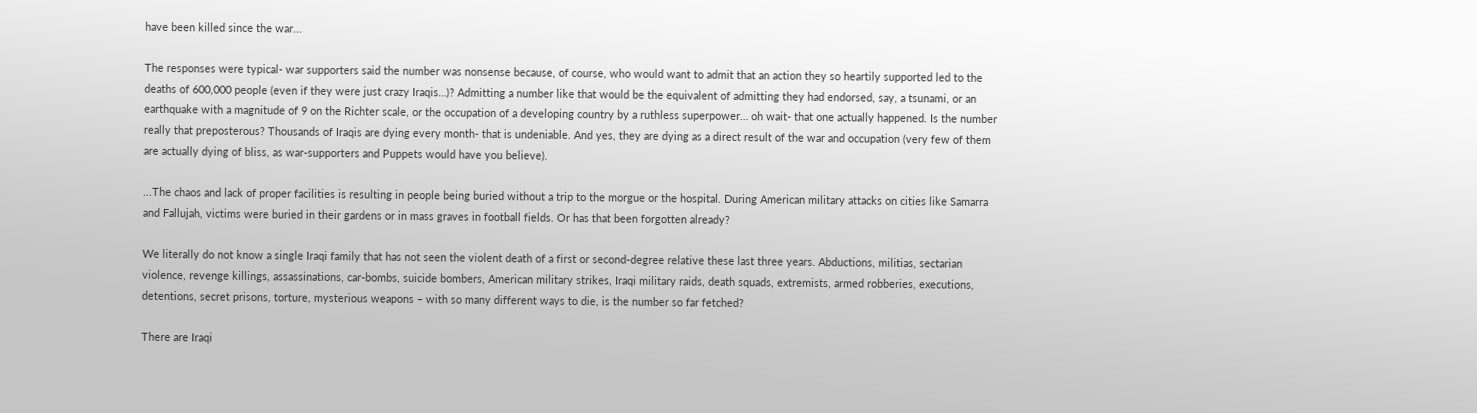have been killed since the war...

The responses were typical- war supporters said the number was nonsense because, of course, who would want to admit that an action they so heartily supported led to the deaths of 600,000 people (even if they were just crazy Iraqis…)? Admitting a number like that would be the equivalent of admitting they had endorsed, say, a tsunami, or an earthquake with a magnitude of 9 on the Richter scale, or the occupation of a developing country by a ruthless superpower… oh wait- that one actually happened. Is the number really that preposterous? Thousands of Iraqis are dying every month- that is undeniable. And yes, they are dying as a direct result of the war and occupation (very few of them are actually dying of bliss, as war-supporters and Puppets would have you believe).

...The chaos and lack of proper facilities is resulting in people being buried without a trip to the morgue or the hospital. During American military attacks on cities like Samarra and Fallujah, victims were buried in their gardens or in mass graves in football fields. Or has that been forgotten already?

We literally do not know a single Iraqi family that has not seen the violent death of a first or second-degree relative these last three years. Abductions, militias, sectarian violence, revenge killings, assassinations, car-bombs, suicide bombers, American military strikes, Iraqi military raids, death squads, extremists, armed robberies, executions, detentions, secret prisons, torture, mysterious weapons – with so many different ways to die, is the number so far fetched?

There are Iraqi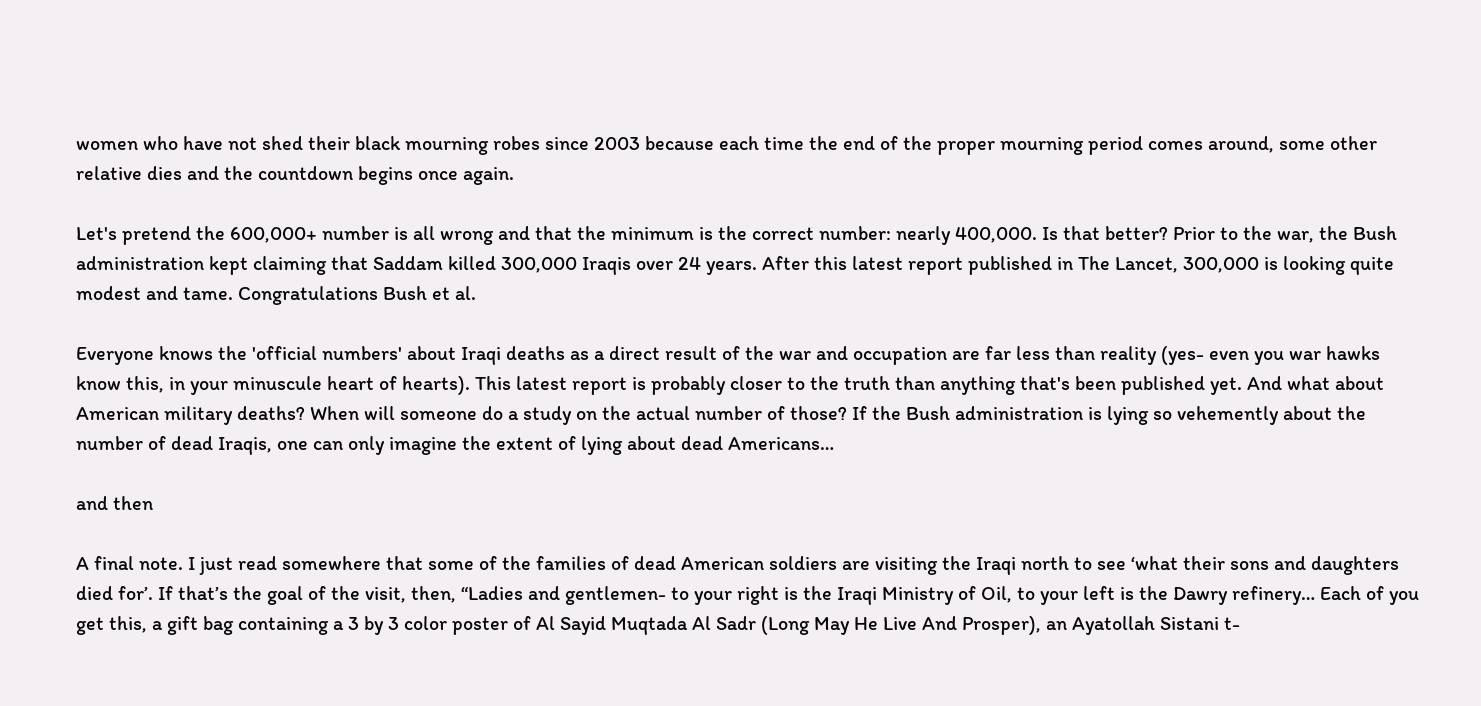women who have not shed their black mourning robes since 2003 because each time the end of the proper mourning period comes around, some other relative dies and the countdown begins once again.

Let's pretend the 600,000+ number is all wrong and that the minimum is the correct number: nearly 400,000. Is that better? Prior to the war, the Bush administration kept claiming that Saddam killed 300,000 Iraqis over 24 years. After this latest report published in The Lancet, 300,000 is looking quite modest and tame. Congratulations Bush et al.

Everyone knows the 'official numbers' about Iraqi deaths as a direct result of the war and occupation are far less than reality (yes- even you war hawks know this, in your minuscule heart of hearts). This latest report is probably closer to the truth than anything that's been published yet. And what about American military deaths? When will someone do a study on the actual number of those? If the Bush administration is lying so vehemently about the number of dead Iraqis, one can only imagine the extent of lying about dead Americans…

and then

A final note. I just read somewhere that some of the families of dead American soldiers are visiting the Iraqi north to see ‘what their sons and daughters died for’. If that’s the goal of the visit, then, “Ladies and gentlemen- to your right is the Iraqi Ministry of Oil, to your left is the Dawry refinery… Each of you get this, a gift bag containing a 3 by 3 color poster of Al Sayid Muqtada Al Sadr (Long May He Live And Prosper), an Ayatollah Sistani t-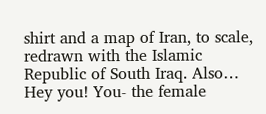shirt and a map of Iran, to scale, redrawn with the Islamic Republic of South Iraq. Also… Hey you! You- the female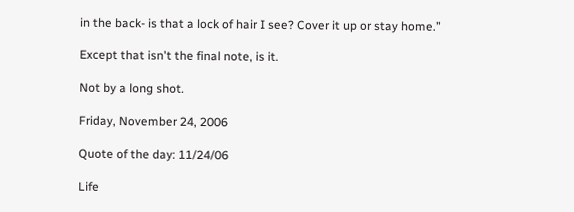in the back- is that a lock of hair I see? Cover it up or stay home.”

Except that isn't the final note, is it.

Not by a long shot.

Friday, November 24, 2006

Quote of the day: 11/24/06

Life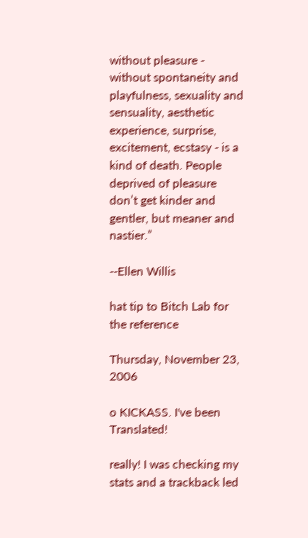without pleasure - without spontaneity and playfulness, sexuality and sensuality, aesthetic experience, surprise, excitement, ecstasy - is a kind of death. People deprived of pleasure don’t get kinder and gentler, but meaner and nastier.”

--Ellen Willis

hat tip to Bitch Lab for the reference

Thursday, November 23, 2006

o KICKASS. I've been Translated!

really! I was checking my stats and a trackback led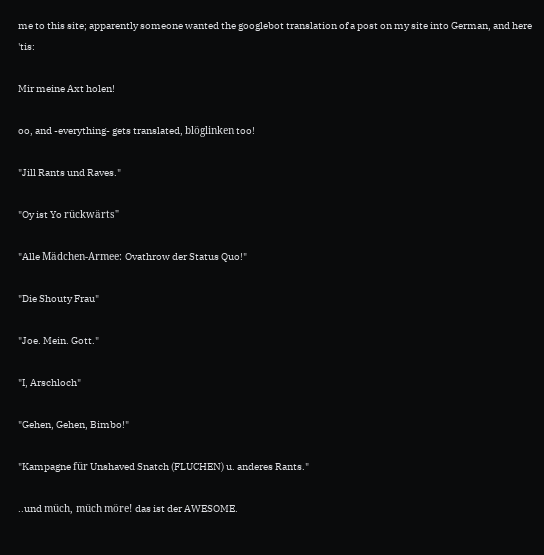me to this site; apparently someone wanted the googlebot translation of a post on my site into German, and here 'tis:

Mir meine Axt holen!

oo, and -everything- gets translated, blöglinken too!

"Jill Rants und Raves."

"Oy ist Yo rückwärts"

"Alle Mädchen-Armee: Ovathrow der Status Quo!"

"Die Shouty Frau"

"Joe. Mein. Gott."

"I, Arschloch"

"Gehen, Gehen, Bimbo!"

"Kampagne für Unshaved Snatch (FLUCHEN) u. anderes Rants."

..und müch, müch möre! das ist der AWESOME.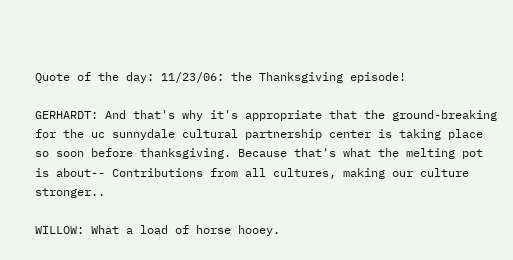Quote of the day: 11/23/06: the Thanksgiving episode!

GERHARDT: And that's why it's appropriate that the ground-breaking for the uc sunnydale cultural partnership center is taking place so soon before thanksgiving. Because that's what the melting pot is about-- Contributions from all cultures, making our culture stronger..

WILLOW: What a load of horse hooey.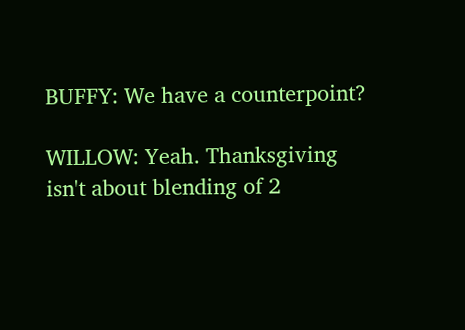BUFFY: We have a counterpoint?

WILLOW: Yeah. Thanksgiving isn't about blending of 2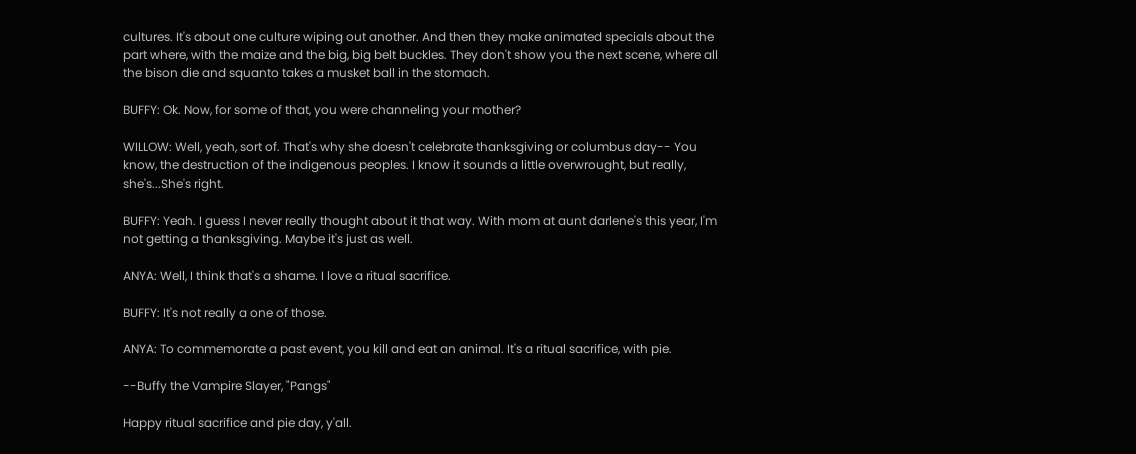cultures. It's about one culture wiping out another. And then they make animated specials about the part where, with the maize and the big, big belt buckles. They don't show you the next scene, where all the bison die and squanto takes a musket ball in the stomach.

BUFFY: Ok. Now, for some of that, you were channeling your mother?

WILLOW: Well, yeah, sort of. That's why she doesn't celebrate thanksgiving or columbus day-- You know, the destruction of the indigenous peoples. I know it sounds a little overwrought, but really, she's...She's right.

BUFFY: Yeah. I guess I never really thought about it that way. With mom at aunt darlene's this year, I'm not getting a thanksgiving. Maybe it's just as well.

ANYA: Well, I think that's a shame. I love a ritual sacrifice.

BUFFY: It's not really a one of those.

ANYA: To commemorate a past event, you kill and eat an animal. It's a ritual sacrifice, with pie.

--Buffy the Vampire Slayer, "Pangs"

Happy ritual sacrifice and pie day, y'all.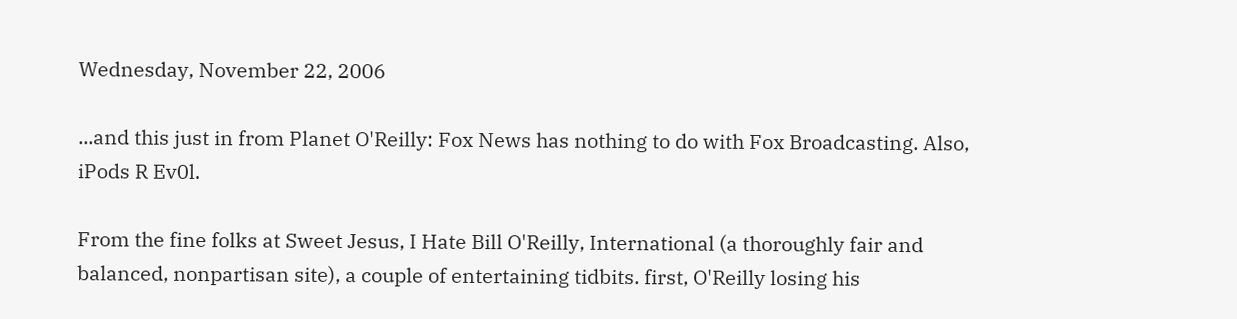Wednesday, November 22, 2006

...and this just in from Planet O'Reilly: Fox News has nothing to do with Fox Broadcasting. Also, iPods R Ev0l.

From the fine folks at Sweet Jesus, I Hate Bill O'Reilly, International (a thoroughly fair and balanced, nonpartisan site), a couple of entertaining tidbits. first, O'Reilly losing his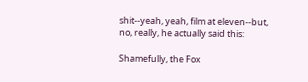shit--yeah, yeah, film at eleven--but, no, really, he actually said this:

Shamefully, the Fox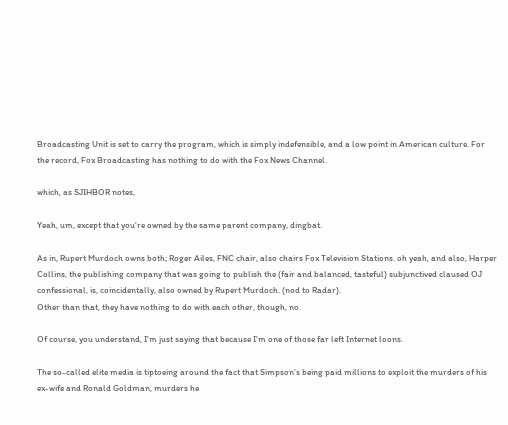Broadcasting Unit is set to carry the program, which is simply indefensible, and a low point in American culture. For the record, Fox Broadcasting has nothing to do with the Fox News Channel.

which, as SJIHBOR notes,

Yeah, um, except that you're owned by the same parent company, dingbat.

As in, Rupert Murdoch owns both; Roger Ailes, FNC chair, also chairs Fox Television Stations. oh yeah, and also, Harper Collins, the publishing company that was going to publish the (fair and balanced, tasteful) subjunctived claused OJ confessional, is, coincidentally, also owned by Rupert Murdoch. (nod to Radar).
Other than that, they have nothing to do with each other, though, no.

Of course, you understand, I'm just saying that because I'm one of those far left Internet loons.

The so-called elite media is tiptoeing around the fact that Simpson’s being paid millions to exploit the murders of his ex-wife and Ronald Goldman, murders he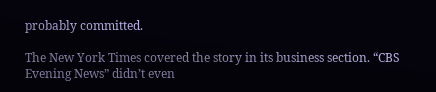probably committed.

The New York Times covered the story in its business section. “CBS Evening News” didn’t even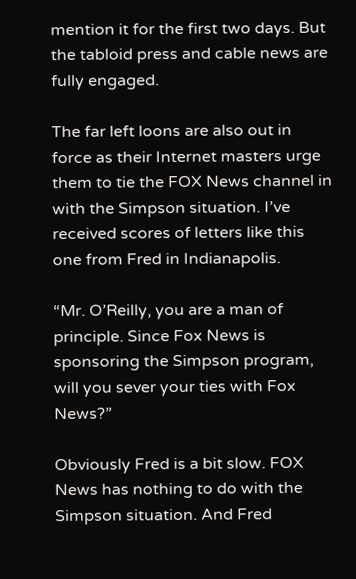mention it for the first two days. But the tabloid press and cable news are fully engaged.

The far left loons are also out in force as their Internet masters urge them to tie the FOX News channel in with the Simpson situation. I’ve received scores of letters like this one from Fred in Indianapolis.

“Mr. O’Reilly, you are a man of principle. Since Fox News is sponsoring the Simpson program, will you sever your ties with Fox News?”

Obviously Fred is a bit slow. FOX News has nothing to do with the Simpson situation. And Fred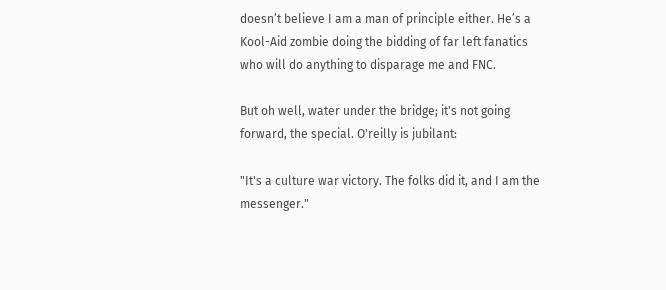doesn’t believe I am a man of principle either. He’s a Kool-Aid zombie doing the bidding of far left fanatics who will do anything to disparage me and FNC.

But oh well, water under the bridge; it's not going forward, the special. O'reilly is jubilant:

"It's a culture war victory. The folks did it, and I am the messenger."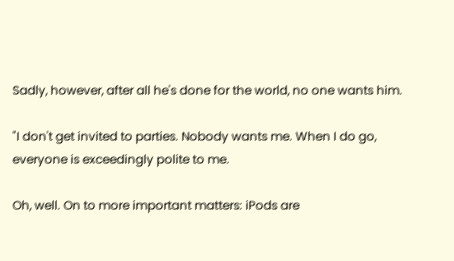Sadly, however, after all he's done for the world, no one wants him.

"I don't get invited to parties. Nobody wants me. When I do go, everyone is exceedingly polite to me.

Oh, well. On to more important matters: iPods are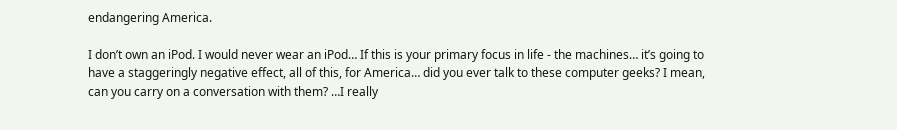endangering America.

I don’t own an iPod. I would never wear an iPod… If this is your primary focus in life - the machines… it’s going to have a staggeringly negative effect, all of this, for America… did you ever talk to these computer geeks? I mean, can you carry on a conversation with them? …I really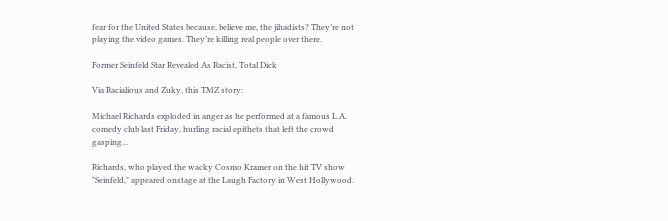fear for the United States because, believe me, the jihadists? They’re not playing the video games. They’re killing real people over there.

Former Seinfeld Star Revealed As Racist, Total Dick

Via Racialious and Zuky, this TMZ story:

Michael Richards exploded in anger as he performed at a famous L.A. comedy club last Friday, hurling racial epithets that left the crowd gasping...

Richards, who played the wacky Cosmo Kramer on the hit TV show "Seinfeld," appeared onstage at the Laugh Factory in West Hollywood.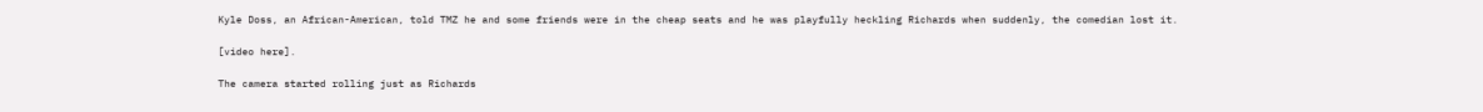Kyle Doss, an African-American, told TMZ he and some friends were in the cheap seats and he was playfully heckling Richards when suddenly, the comedian lost it.

[video here].

The camera started rolling just as Richards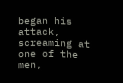began his attack, screaming at one of the men,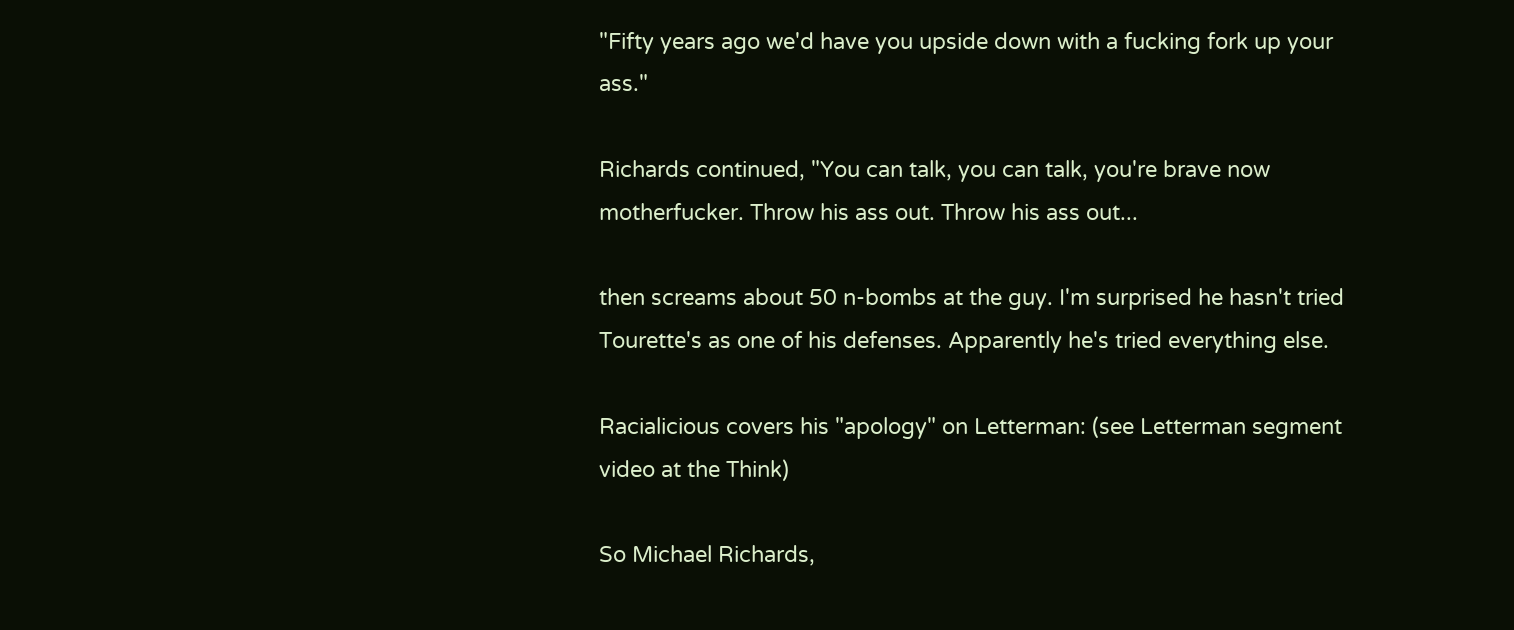"Fifty years ago we'd have you upside down with a fucking fork up your ass."

Richards continued, "You can talk, you can talk, you're brave now motherfucker. Throw his ass out. Throw his ass out...

then screams about 50 n-bombs at the guy. I'm surprised he hasn't tried Tourette's as one of his defenses. Apparently he's tried everything else.

Racialicious covers his "apology" on Letterman: (see Letterman segment video at the Think)

So Michael Richards,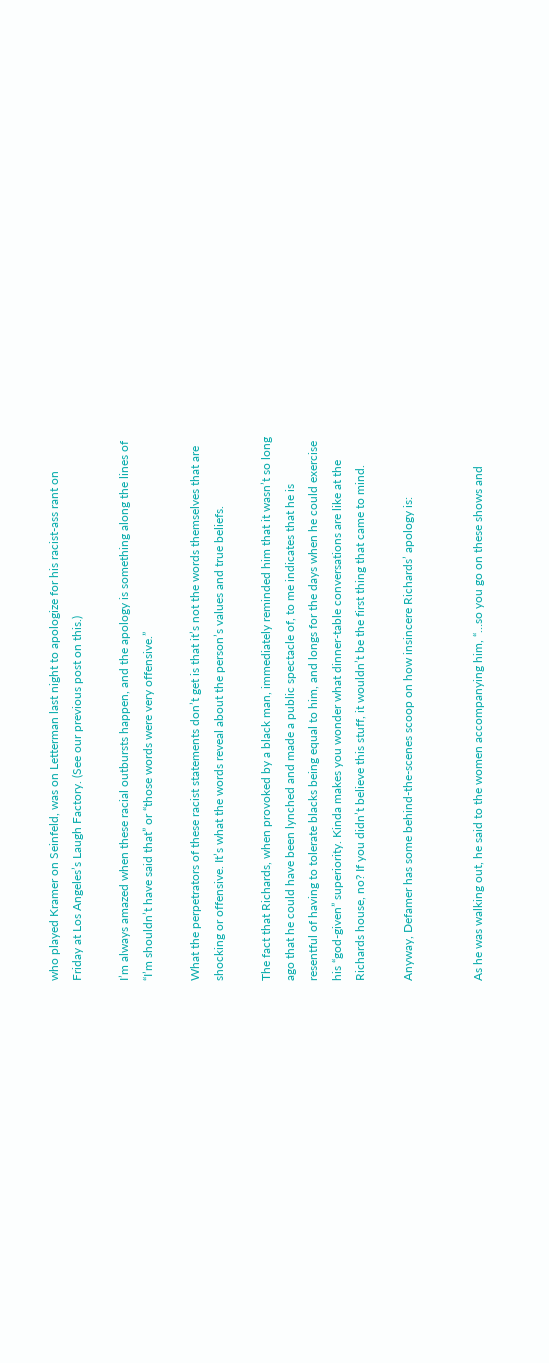who played Kramer on Seinfeld, was on Letterman last night to apologize for his racist-ass rant on Friday at Los Angeles’s Laugh Factory. (See our previous post on this.)

I’m always amazed when these racial outbursts happen, and the apology is something along the lines of “I’m shouldn’t have said that” or “those words were very offensive.”

What the perpetrators of these racist statements don’t get is that it’s not the words themselves that are shocking or offensive. It’s what the words reveal about the person’s values and true beliefs.

The fact that Richards, when provoked by a black man, immediately reminded him that it wasn’t so long ago that he could have been lynched and made a public spectacle of, to me indicates that he is resentful of having to tolerate blacks being equal to him, and longs for the days when he could exercise his “god-given” superiority. Kinda makes you wonder what dinner-table conversations are like at the Richards house, no? If you didn’t believe this stuff, it wouldn’t be the first thing that came to mind.

Anyway, Defamer has some behind-the-scenes scoop on how insincere Richards’ apology is:


As he was walking out, he said to the women accompanying him, “…so you go on these shows and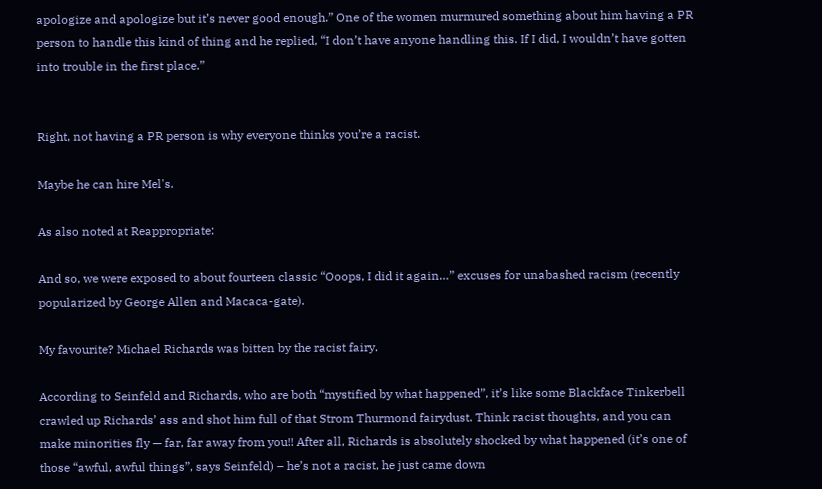apologize and apologize but it’s never good enough.” One of the women murmured something about him having a PR person to handle this kind of thing and he replied, “I don’t have anyone handling this. If I did, I wouldn’t have gotten into trouble in the first place.”


Right, not having a PR person is why everyone thinks you’re a racist.

Maybe he can hire Mel's.

As also noted at Reappropriate:

And so, we were exposed to about fourteen classic “Ooops, I did it again…” excuses for unabashed racism (recently popularized by George Allen and Macaca-gate).

My favourite? Michael Richards was bitten by the racist fairy.

According to Seinfeld and Richards, who are both “mystified by what happened”, it’s like some Blackface Tinkerbell crawled up Richards’ ass and shot him full of that Strom Thurmond fairydust. Think racist thoughts, and you can make minorities fly — far, far away from you!! After all, Richards is absolutely shocked by what happened (it’s one of those “awful, awful things”, says Seinfeld) – he’s not a racist, he just came down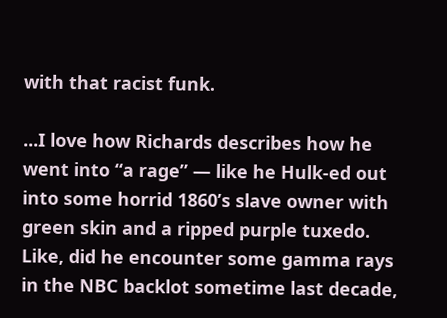with that racist funk.

...I love how Richards describes how he went into “a rage” — like he Hulk-ed out into some horrid 1860’s slave owner with green skin and a ripped purple tuxedo. Like, did he encounter some gamma rays in the NBC backlot sometime last decade,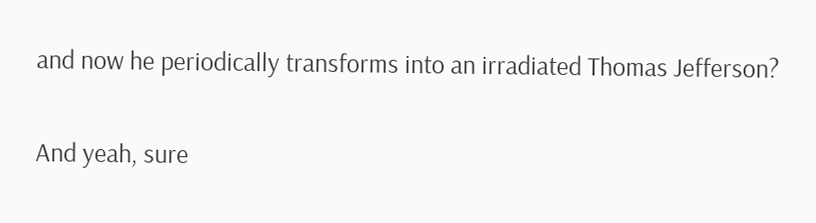and now he periodically transforms into an irradiated Thomas Jefferson?

And yeah, sure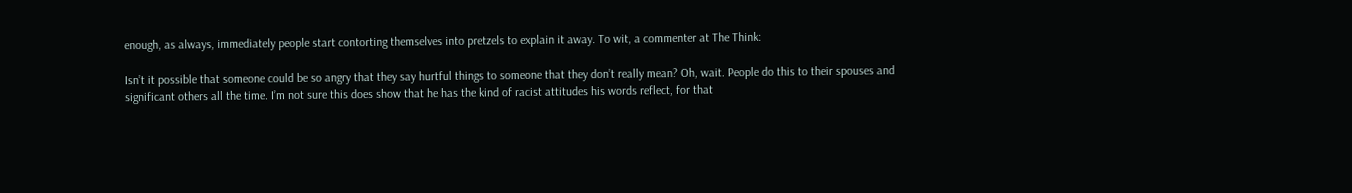enough, as always, immediately people start contorting themselves into pretzels to explain it away. To wit, a commenter at The Think:

Isn’t it possible that someone could be so angry that they say hurtful things to someone that they don’t really mean? Oh, wait. People do this to their spouses and significant others all the time. I’m not sure this does show that he has the kind of racist attitudes his words reflect, for that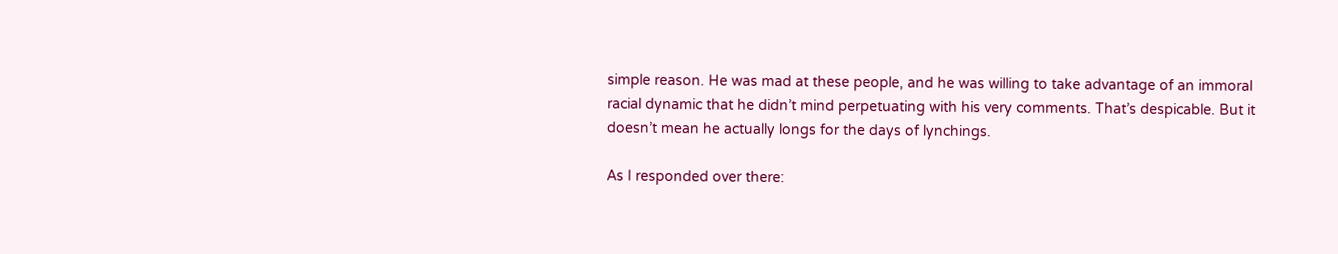simple reason. He was mad at these people, and he was willing to take advantage of an immoral racial dynamic that he didn’t mind perpetuating with his very comments. That’s despicable. But it doesn’t mean he actually longs for the days of lynchings.

As I responded over there: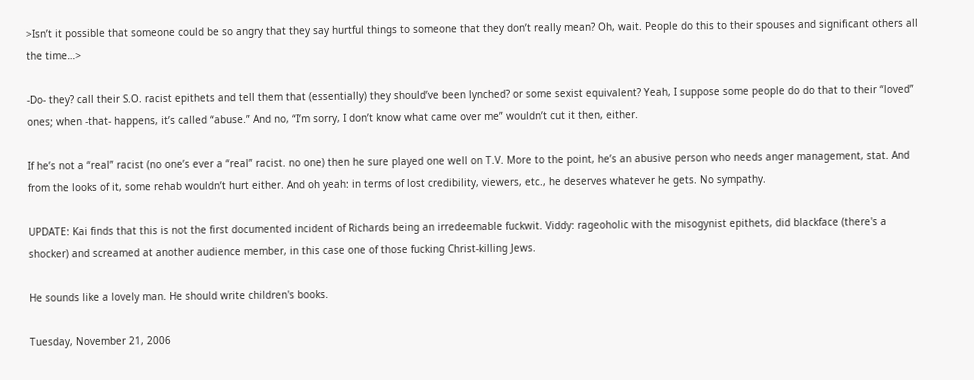>Isn’t it possible that someone could be so angry that they say hurtful things to someone that they don’t really mean? Oh, wait. People do this to their spouses and significant others all the time…>

-Do- they? call their S.O. racist epithets and tell them that (essentially) they should’ve been lynched? or some sexist equivalent? Yeah, I suppose some people do do that to their “loved” ones; when -that- happens, it’s called “abuse.” And no, “I’m sorry, I don’t know what came over me” wouldn’t cut it then, either.

If he’s not a “real” racist (no one’s ever a “real” racist. no one) then he sure played one well on T.V. More to the point, he’s an abusive person who needs anger management, stat. And from the looks of it, some rehab wouldn’t hurt either. And oh yeah: in terms of lost credibility, viewers, etc., he deserves whatever he gets. No sympathy.

UPDATE: Kai finds that this is not the first documented incident of Richards being an irredeemable fuckwit. Viddy: rageoholic with the misogynist epithets, did blackface (there's a shocker) and screamed at another audience member, in this case one of those fucking Christ-killing Jews.

He sounds like a lovely man. He should write children's books.

Tuesday, November 21, 2006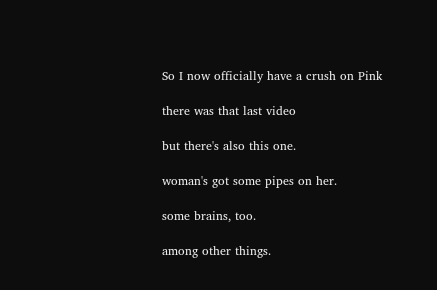So I now officially have a crush on Pink

there was that last video

but there's also this one.

woman's got some pipes on her.

some brains, too.

among other things.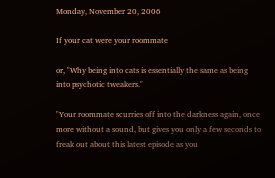Monday, November 20, 2006

If your cat were your roommate

or, "Why being into cats is essentially the same as being into psychotic tweakers."

"Your roommate scurries off into the darkness again, once more without a sound, but gives you only a few seconds to freak out about this latest episode as you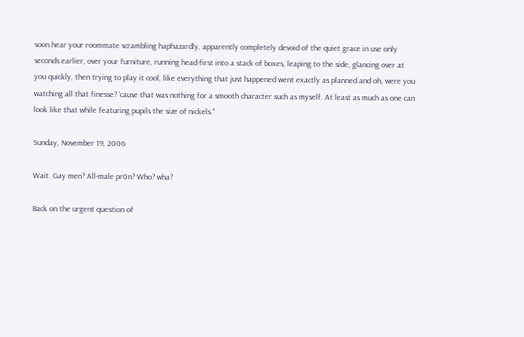soon hear your roommate scrambling haphazardly, apparently completely devoid of the quiet grace in use only seconds earlier, over your furniture, running head-first into a stack of boxes, leaping to the side, glancing over at you quickly, then trying to play it cool, like everything that just happened went exactly as planned and oh, were you watching all that finesse? 'cause that was nothing for a smooth character such as myself. At least as much as one can look like that while featuring pupils the size of nickels."

Sunday, November 19, 2006

Wait. Gay men? All-male pr0n? Who? wha?

Back on the urgent question of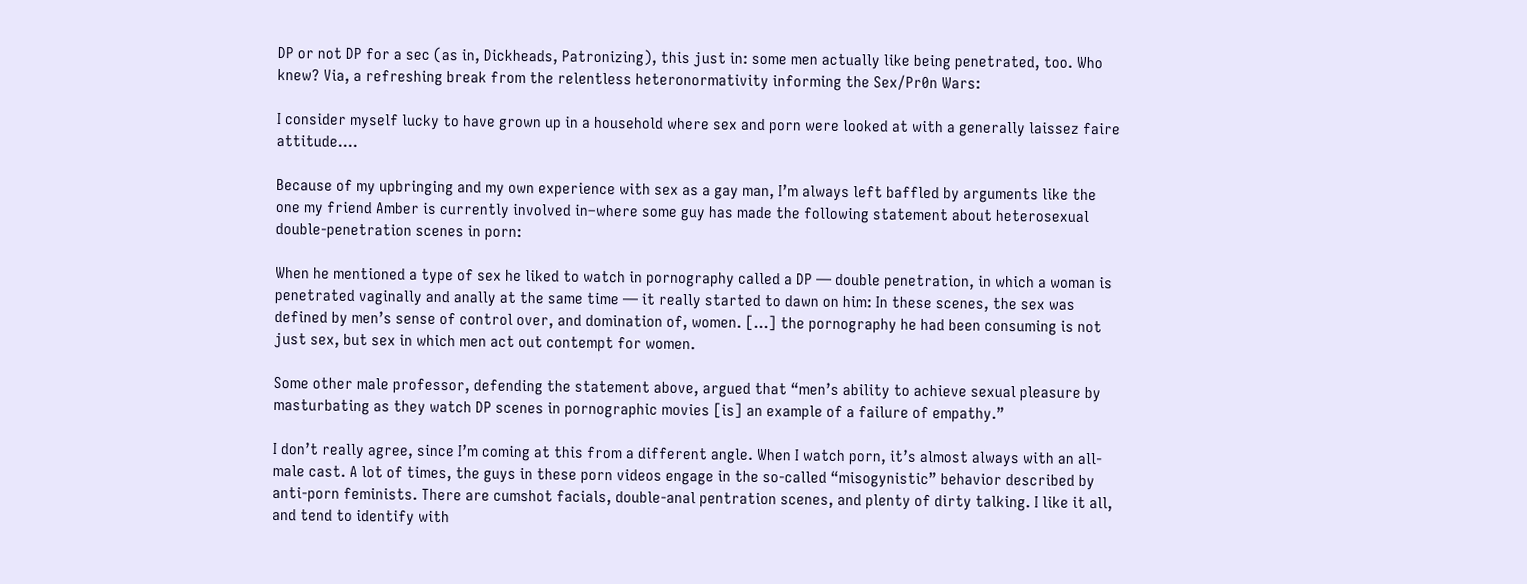DP or not DP for a sec (as in, Dickheads, Patronizing), this just in: some men actually like being penetrated, too. Who knew? Via, a refreshing break from the relentless heteronormativity informing the Sex/Pr0n Wars:

I consider myself lucky to have grown up in a household where sex and porn were looked at with a generally laissez faire attitude....

Because of my upbringing and my own experience with sex as a gay man, I’m always left baffled by arguments like the one my friend Amber is currently involved in–where some guy has made the following statement about heterosexual double-penetration scenes in porn:

When he mentioned a type of sex he liked to watch in pornography called a DP — double penetration, in which a woman is penetrated vaginally and anally at the same time — it really started to dawn on him: In these scenes, the sex was defined by men’s sense of control over, and domination of, women. […] the pornography he had been consuming is not just sex, but sex in which men act out contempt for women.

Some other male professor, defending the statement above, argued that “men’s ability to achieve sexual pleasure by masturbating as they watch DP scenes in pornographic movies [is] an example of a failure of empathy.”

I don’t really agree, since I’m coming at this from a different angle. When I watch porn, it’s almost always with an all-male cast. A lot of times, the guys in these porn videos engage in the so-called “misogynistic” behavior described by anti-porn feminists. There are cumshot facials, double-anal pentration scenes, and plenty of dirty talking. I like it all, and tend to identify with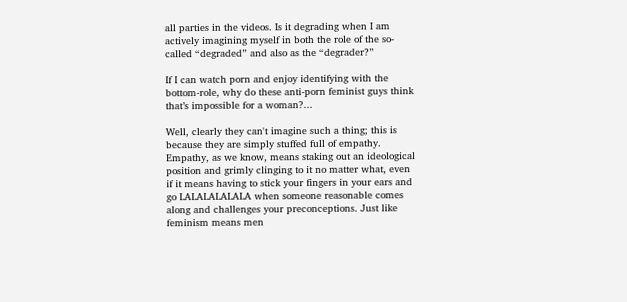all parties in the videos. Is it degrading when I am actively imagining myself in both the role of the so-called “degraded” and also as the “degrader?”

If I can watch porn and enjoy identifying with the bottom-role, why do these anti-porn feminist guys think that’s impossible for a woman?...

Well, clearly they can't imagine such a thing; this is because they are simply stuffed full of empathy. Empathy, as we know, means staking out an ideological position and grimly clinging to it no matter what, even if it means having to stick your fingers in your ears and go LALALALALALA when someone reasonable comes along and challenges your preconceptions. Just like feminism means men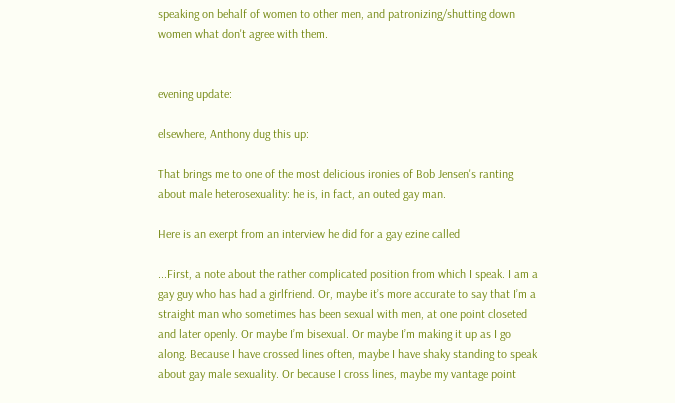speaking on behalf of women to other men, and patronizing/shutting down women what don't agree with them.


evening update:

elsewhere, Anthony dug this up:

That brings me to one of the most delicious ironies of Bob Jensen's ranting about male heterosexuality: he is, in fact, an outed gay man.

Here is an exerpt from an interview he did for a gay ezine called

...First, a note about the rather complicated position from which I speak. I am a gay guy who has had a girlfriend. Or, maybe it’s more accurate to say that I’m a straight man who sometimes has been sexual with men, at one point closeted and later openly. Or maybe I’m bisexual. Or maybe I’m making it up as I go along. Because I have crossed lines often, maybe I have shaky standing to speak about gay male sexuality. Or because I cross lines, maybe my vantage point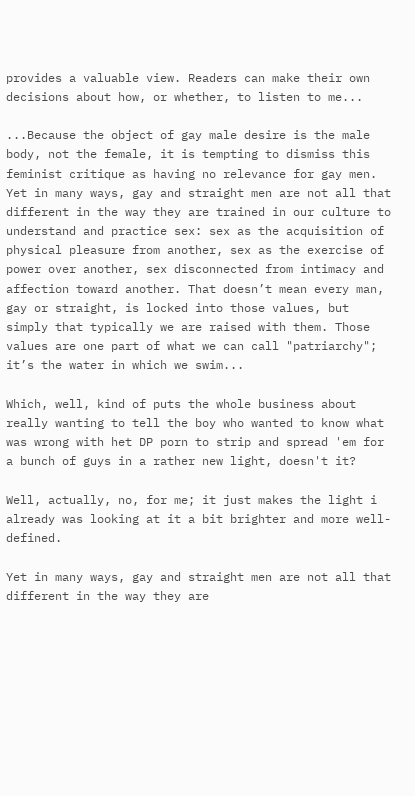provides a valuable view. Readers can make their own decisions about how, or whether, to listen to me...

...Because the object of gay male desire is the male body, not the female, it is tempting to dismiss this feminist critique as having no relevance for gay men. Yet in many ways, gay and straight men are not all that different in the way they are trained in our culture to understand and practice sex: sex as the acquisition of physical pleasure from another, sex as the exercise of power over another, sex disconnected from intimacy and affection toward another. That doesn’t mean every man, gay or straight, is locked into those values, but simply that typically we are raised with them. Those values are one part of what we can call "patriarchy"; it’s the water in which we swim...

Which, well, kind of puts the whole business about really wanting to tell the boy who wanted to know what was wrong with het DP porn to strip and spread 'em for a bunch of guys in a rather new light, doesn't it?

Well, actually, no, for me; it just makes the light i already was looking at it a bit brighter and more well-defined.

Yet in many ways, gay and straight men are not all that different in the way they are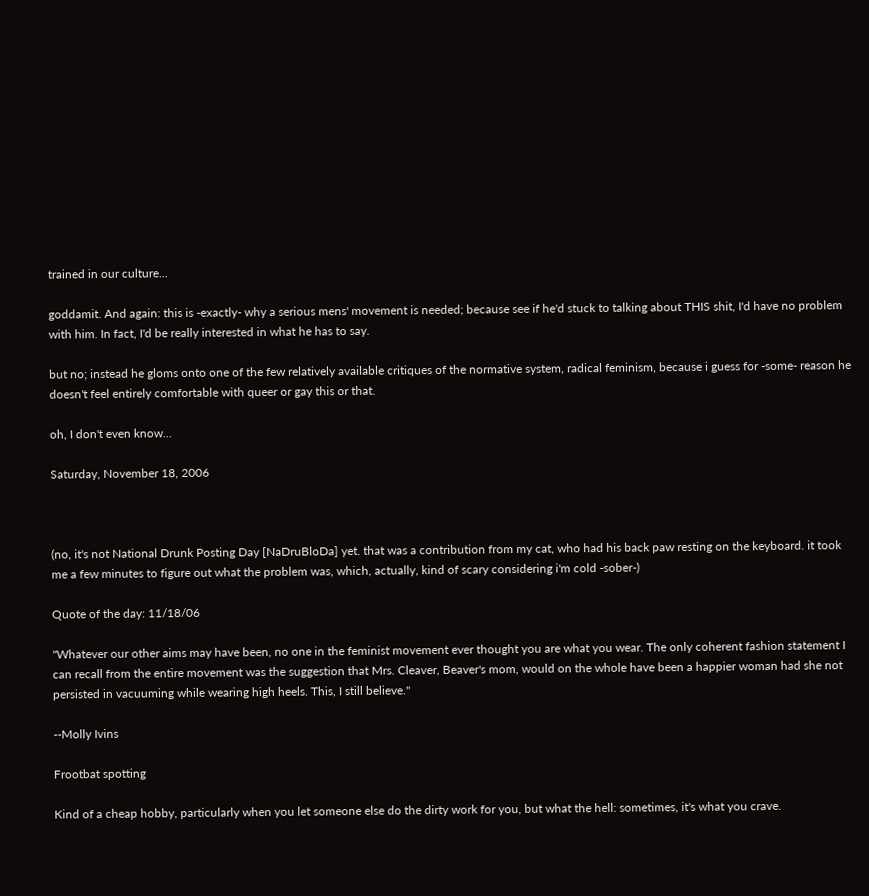trained in our culture...

goddamit. And again: this is -exactly- why a serious mens' movement is needed; because see if he'd stuck to talking about THIS shit, I'd have no problem with him. In fact, I'd be really interested in what he has to say.

but no; instead he gloms onto one of the few relatively available critiques of the normative system, radical feminism, because i guess for -some- reason he doesn't feel entirely comfortable with queer or gay this or that.

oh, I don't even know...

Saturday, November 18, 2006



(no, it's not National Drunk Posting Day [NaDruBloDa] yet. that was a contribution from my cat, who had his back paw resting on the keyboard. it took me a few minutes to figure out what the problem was, which, actually, kind of scary considering i'm cold -sober-)

Quote of the day: 11/18/06

"Whatever our other aims may have been, no one in the feminist movement ever thought you are what you wear. The only coherent fashion statement I can recall from the entire movement was the suggestion that Mrs. Cleaver, Beaver's mom, would on the whole have been a happier woman had she not persisted in vacuuming while wearing high heels. This, I still believe."

--Molly Ivins

Frootbat spotting

Kind of a cheap hobby, particularly when you let someone else do the dirty work for you, but what the hell: sometimes, it's what you crave.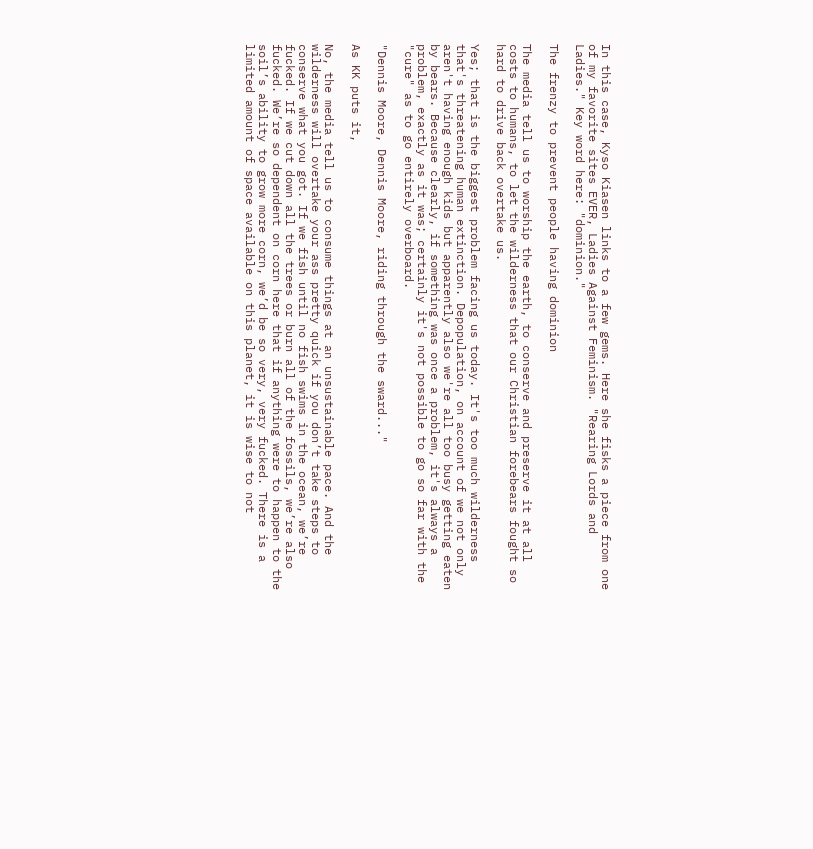In this case, Kyso Kiasen links to a few gems. Here she fisks a piece from one of my favorite sites EVER, Ladies Against Feminism. "Rearing Lords and Ladies." Key word here: "dominion."

The frenzy to prevent people having dominion

The media tell us to worship the earth, to conserve and preserve it at all costs to humans, to let the wilderness that our Christian forebears fought so hard to drive back overtake us.

Yes; that is the biggest problem facing us today. It's too much wilderness that's threatening human extinction. Depopulation, on account of we not only aren't having enough kids but apparently also we're all too busy getting eaten by bears. Because clearly, if something was once a problem, it's always a problem, exactly as it was; certainly it's not possible to go so far with the "cure" as to go entirely overboard.

"Dennis Moore, Dennis Moore, riding through the sward..."

As KK puts it,

No, the media tell us to consume things at an unsustainable pace. And the wilderness will overtake your ass pretty quick if you don’t take steps to conserve what you got. If we fish until no fish swims in the ocean, we’re fucked. If we cut down all the trees or burn all of the fossils, we’re also fucked. We’re so dependent on corn here that if anything were to happen to the soil’s ability to grow more corn, we’d be so very, very fucked. There is a limited amount of space available on this planet, it is wise to not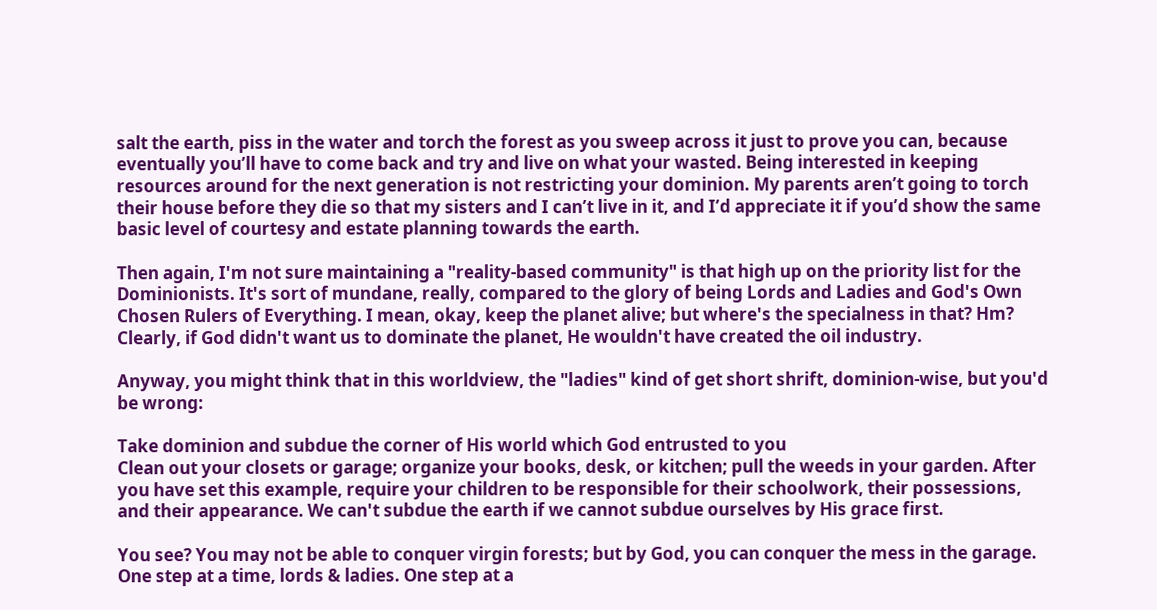salt the earth, piss in the water and torch the forest as you sweep across it just to prove you can, because eventually you’ll have to come back and try and live on what your wasted. Being interested in keeping resources around for the next generation is not restricting your dominion. My parents aren’t going to torch their house before they die so that my sisters and I can’t live in it, and I’d appreciate it if you’d show the same basic level of courtesy and estate planning towards the earth.

Then again, I'm not sure maintaining a "reality-based community" is that high up on the priority list for the Dominionists. It's sort of mundane, really, compared to the glory of being Lords and Ladies and God's Own Chosen Rulers of Everything. I mean, okay, keep the planet alive; but where's the specialness in that? Hm? Clearly, if God didn't want us to dominate the planet, He wouldn't have created the oil industry.

Anyway, you might think that in this worldview, the "ladies" kind of get short shrift, dominion-wise, but you'd be wrong:

Take dominion and subdue the corner of His world which God entrusted to you
Clean out your closets or garage; organize your books, desk, or kitchen; pull the weeds in your garden. After you have set this example, require your children to be responsible for their schoolwork, their possessions, and their appearance. We can't subdue the earth if we cannot subdue ourselves by His grace first.

You see? You may not be able to conquer virgin forests; but by God, you can conquer the mess in the garage. One step at a time, lords & ladies. One step at a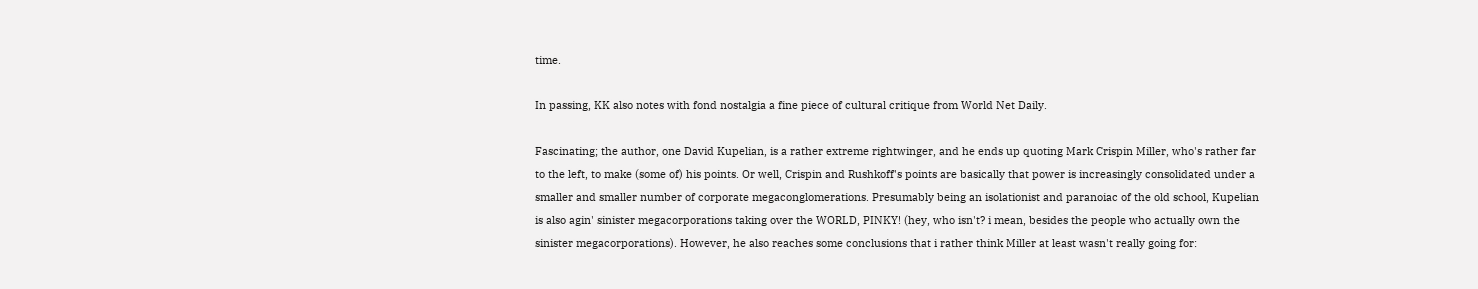time.

In passing, KK also notes with fond nostalgia a fine piece of cultural critique from World Net Daily.

Fascinating; the author, one David Kupelian, is a rather extreme rightwinger, and he ends up quoting Mark Crispin Miller, who's rather far to the left, to make (some of) his points. Or well, Crispin and Rushkoff's points are basically that power is increasingly consolidated under a smaller and smaller number of corporate megaconglomerations. Presumably being an isolationist and paranoiac of the old school, Kupelian is also agin' sinister megacorporations taking over the WORLD, PINKY! (hey, who isn't? i mean, besides the people who actually own the sinister megacorporations). However, he also reaches some conclusions that i rather think Miller at least wasn't really going for: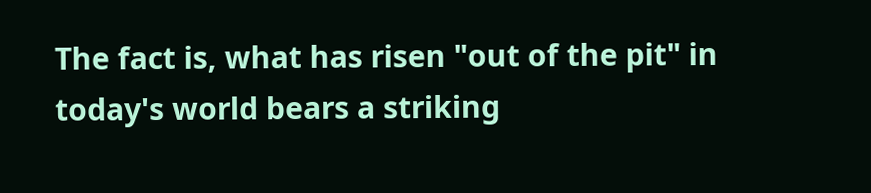The fact is, what has risen "out of the pit" in today's world bears a striking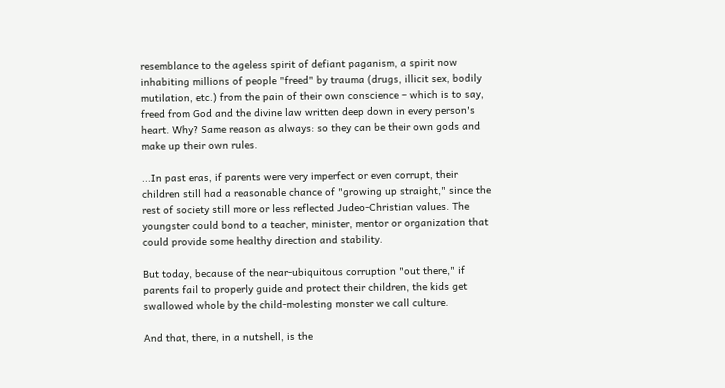resemblance to the ageless spirit of defiant paganism, a spirit now inhabiting millions of people "freed" by trauma (drugs, illicit sex, bodily mutilation, etc.) from the pain of their own conscience – which is to say, freed from God and the divine law written deep down in every person's heart. Why? Same reason as always: so they can be their own gods and make up their own rules.

...In past eras, if parents were very imperfect or even corrupt, their children still had a reasonable chance of "growing up straight," since the rest of society still more or less reflected Judeo-Christian values. The youngster could bond to a teacher, minister, mentor or organization that could provide some healthy direction and stability.

But today, because of the near-ubiquitous corruption "out there," if parents fail to properly guide and protect their children, the kids get swallowed whole by the child-molesting monster we call culture.

And that, there, in a nutshell, is the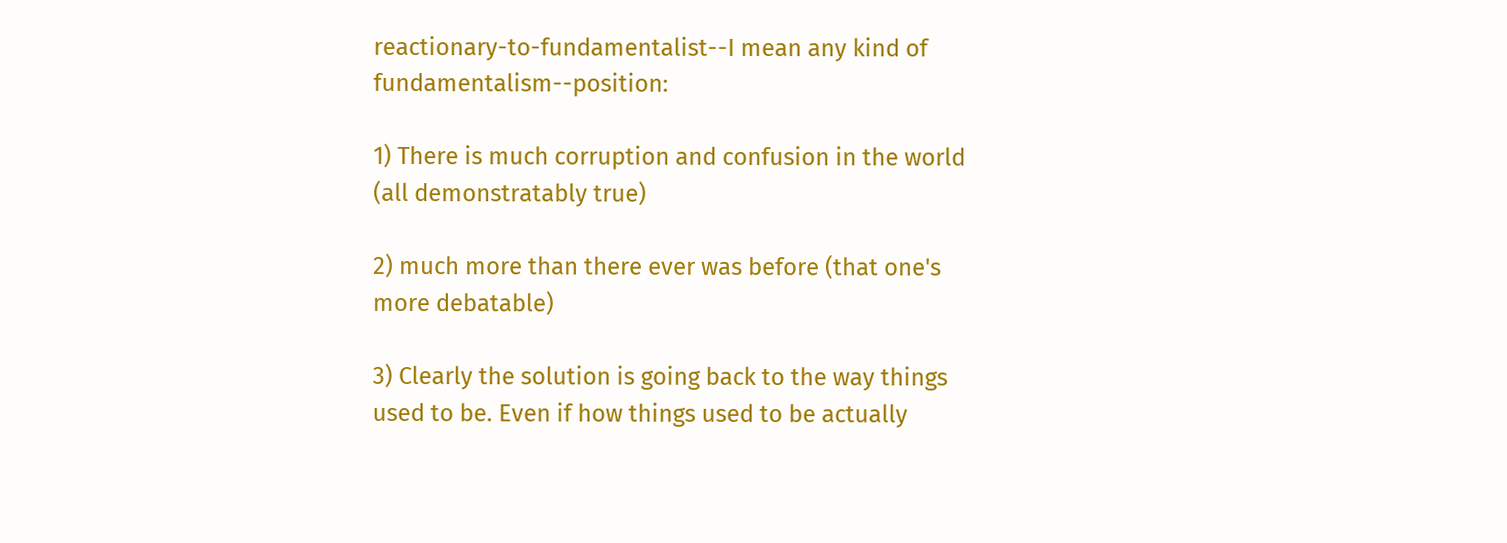reactionary-to-fundamentalist--I mean any kind of fundamentalism--position:

1) There is much corruption and confusion in the world (all demonstratably true)

2) much more than there ever was before (that one's more debatable)

3) Clearly the solution is going back to the way things used to be. Even if how things used to be actually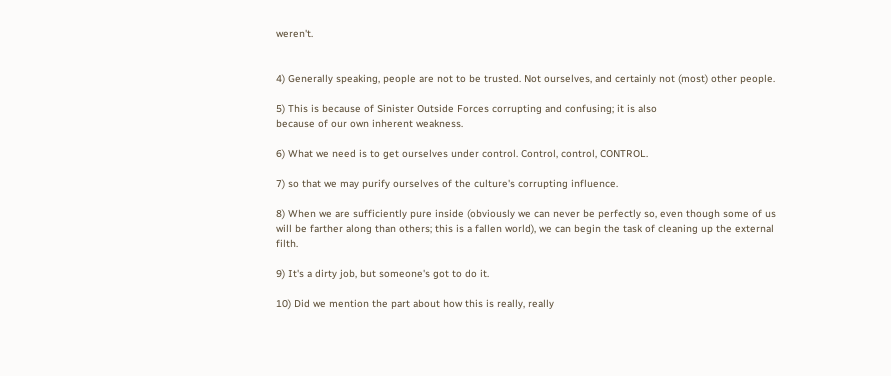weren't.


4) Generally speaking, people are not to be trusted. Not ourselves, and certainly not (most) other people.

5) This is because of Sinister Outside Forces corrupting and confusing; it is also
because of our own inherent weakness.

6) What we need is to get ourselves under control. Control, control, CONTROL.

7) so that we may purify ourselves of the culture's corrupting influence.

8) When we are sufficiently pure inside (obviously we can never be perfectly so, even though some of us will be farther along than others; this is a fallen world), we can begin the task of cleaning up the external filth.

9) It's a dirty job, but someone's got to do it.

10) Did we mention the part about how this is really, really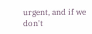urgent, and if we don't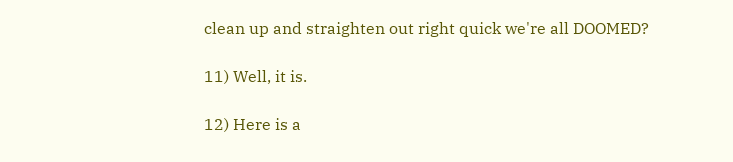clean up and straighten out right quick we're all DOOMED?

11) Well, it is.

12) Here is a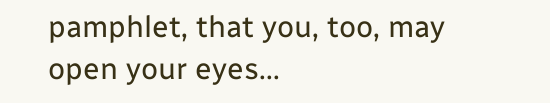pamphlet, that you, too, may open your eyes...